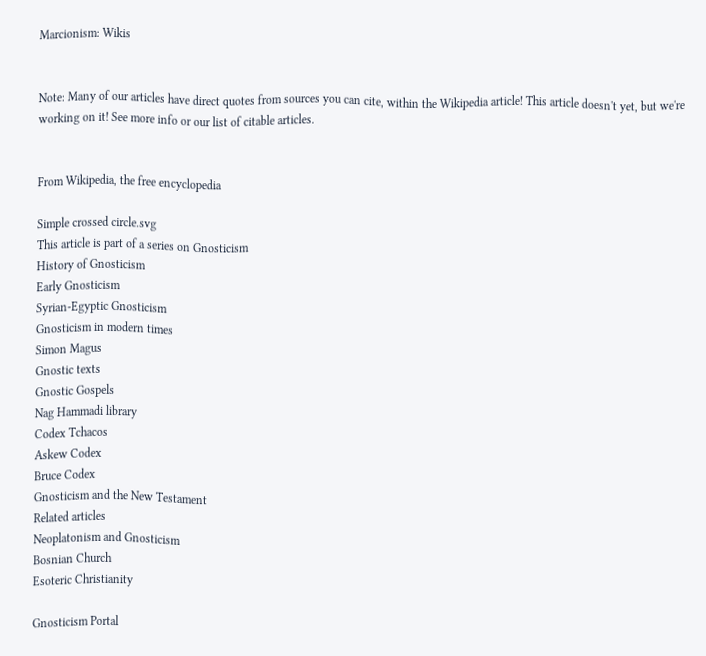Marcionism: Wikis


Note: Many of our articles have direct quotes from sources you can cite, within the Wikipedia article! This article doesn't yet, but we're working on it! See more info or our list of citable articles.


From Wikipedia, the free encyclopedia

Simple crossed circle.svg
This article is part of a series on Gnosticism
History of Gnosticism
Early Gnosticism
Syrian-Egyptic Gnosticism
Gnosticism in modern times
Simon Magus
Gnostic texts
Gnostic Gospels
Nag Hammadi library
Codex Tchacos
Askew Codex
Bruce Codex
Gnosticism and the New Testament
Related articles
Neoplatonism and Gnosticism
Bosnian Church
Esoteric Christianity

Gnosticism Portal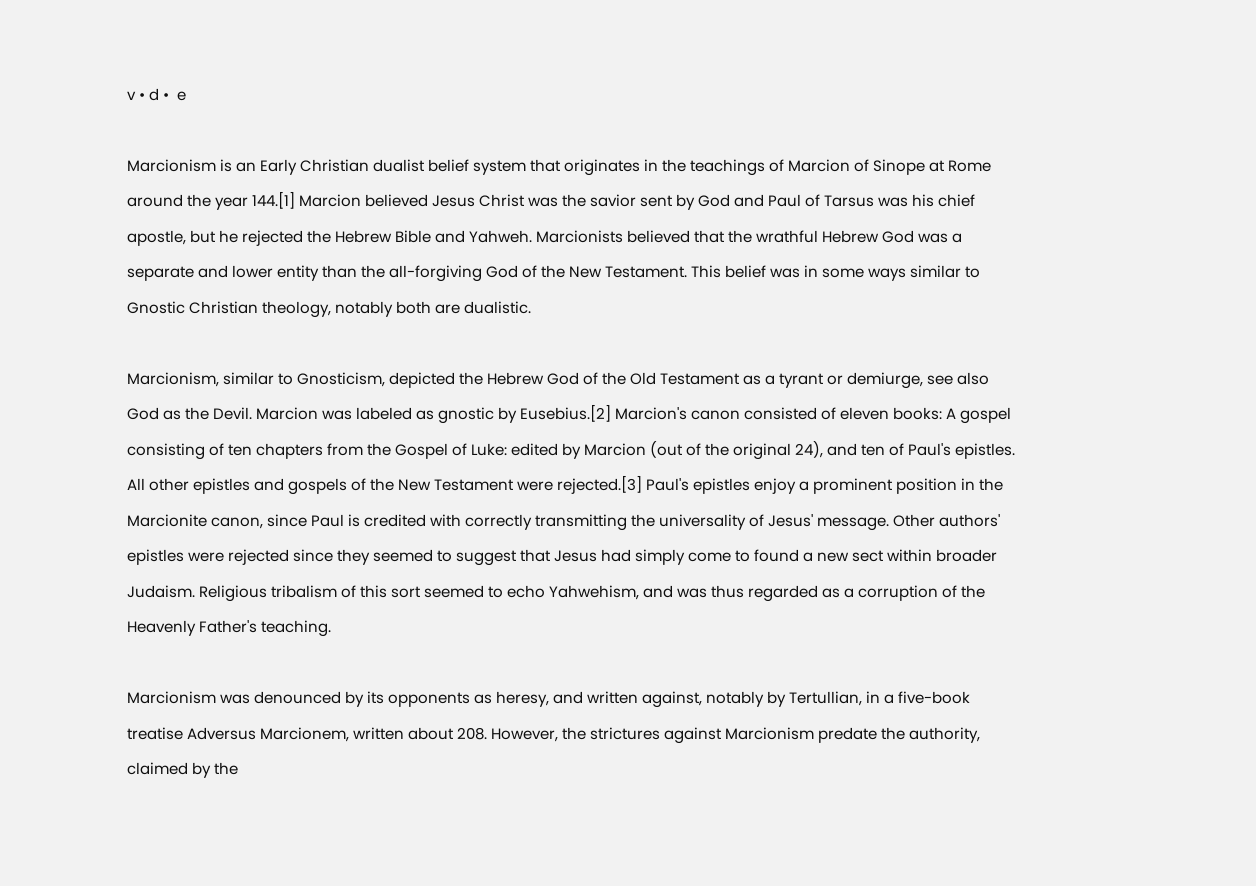v • d •  e

Marcionism is an Early Christian dualist belief system that originates in the teachings of Marcion of Sinope at Rome around the year 144.[1] Marcion believed Jesus Christ was the savior sent by God and Paul of Tarsus was his chief apostle, but he rejected the Hebrew Bible and Yahweh. Marcionists believed that the wrathful Hebrew God was a separate and lower entity than the all-forgiving God of the New Testament. This belief was in some ways similar to Gnostic Christian theology, notably both are dualistic.

Marcionism, similar to Gnosticism, depicted the Hebrew God of the Old Testament as a tyrant or demiurge, see also God as the Devil. Marcion was labeled as gnostic by Eusebius.[2] Marcion's canon consisted of eleven books: A gospel consisting of ten chapters from the Gospel of Luke: edited by Marcion (out of the original 24), and ten of Paul's epistles. All other epistles and gospels of the New Testament were rejected.[3] Paul's epistles enjoy a prominent position in the Marcionite canon, since Paul is credited with correctly transmitting the universality of Jesus' message. Other authors' epistles were rejected since they seemed to suggest that Jesus had simply come to found a new sect within broader Judaism. Religious tribalism of this sort seemed to echo Yahwehism, and was thus regarded as a corruption of the Heavenly Father's teaching.

Marcionism was denounced by its opponents as heresy, and written against, notably by Tertullian, in a five-book treatise Adversus Marcionem, written about 208. However, the strictures against Marcionism predate the authority, claimed by the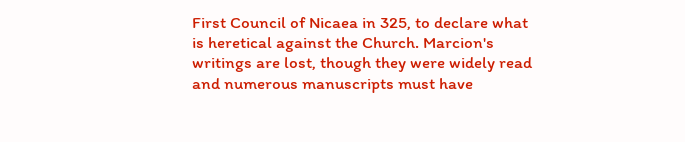First Council of Nicaea in 325, to declare what is heretical against the Church. Marcion's writings are lost, though they were widely read and numerous manuscripts must have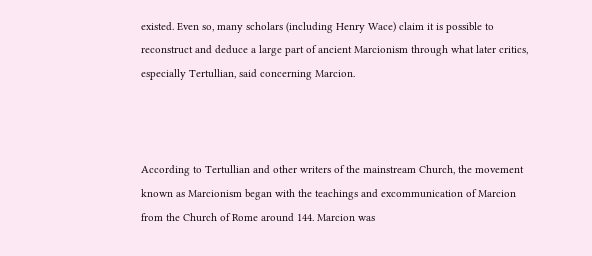existed. Even so, many scholars (including Henry Wace) claim it is possible to reconstruct and deduce a large part of ancient Marcionism through what later critics, especially Tertullian, said concerning Marcion.



According to Tertullian and other writers of the mainstream Church, the movement known as Marcionism began with the teachings and excommunication of Marcion from the Church of Rome around 144. Marcion was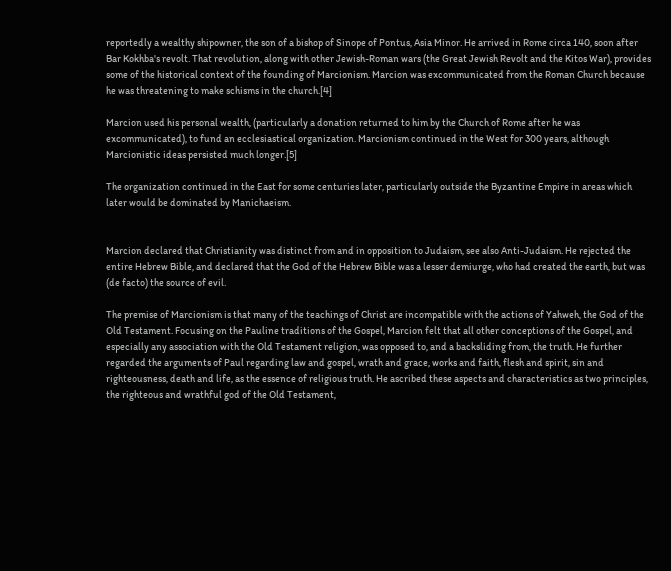reportedly a wealthy shipowner, the son of a bishop of Sinope of Pontus, Asia Minor. He arrived in Rome circa 140, soon after Bar Kokhba's revolt. That revolution, along with other Jewish-Roman wars (the Great Jewish Revolt and the Kitos War), provides some of the historical context of the founding of Marcionism. Marcion was excommunicated from the Roman Church because he was threatening to make schisms in the church.[4]

Marcion used his personal wealth, (particularly a donation returned to him by the Church of Rome after he was excommunicated), to fund an ecclesiastical organization. Marcionism continued in the West for 300 years, although Marcionistic ideas persisted much longer.[5]

The organization continued in the East for some centuries later, particularly outside the Byzantine Empire in areas which later would be dominated by Manichaeism.


Marcion declared that Christianity was distinct from and in opposition to Judaism, see also Anti-Judaism. He rejected the entire Hebrew Bible, and declared that the God of the Hebrew Bible was a lesser demiurge, who had created the earth, but was (de facto) the source of evil.

The premise of Marcionism is that many of the teachings of Christ are incompatible with the actions of Yahweh, the God of the Old Testament. Focusing on the Pauline traditions of the Gospel, Marcion felt that all other conceptions of the Gospel, and especially any association with the Old Testament religion, was opposed to, and a backsliding from, the truth. He further regarded the arguments of Paul regarding law and gospel, wrath and grace, works and faith, flesh and spirit, sin and righteousness, death and life, as the essence of religious truth. He ascribed these aspects and characteristics as two principles, the righteous and wrathful god of the Old Testament,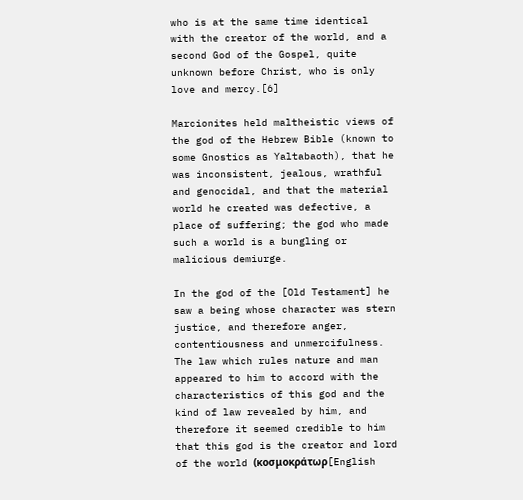who is at the same time identical with the creator of the world, and a second God of the Gospel, quite unknown before Christ, who is only love and mercy.[6]

Marcionites held maltheistic views of the god of the Hebrew Bible (known to some Gnostics as Yaltabaoth), that he was inconsistent, jealous, wrathful and genocidal, and that the material world he created was defective, a place of suffering; the god who made such a world is a bungling or malicious demiurge.

In the god of the [Old Testament] he saw a being whose character was stern justice, and therefore anger, contentiousness and unmercifulness. The law which rules nature and man appeared to him to accord with the characteristics of this god and the kind of law revealed by him, and therefore it seemed credible to him that this god is the creator and lord of the world (κοσμοκράτωρ[English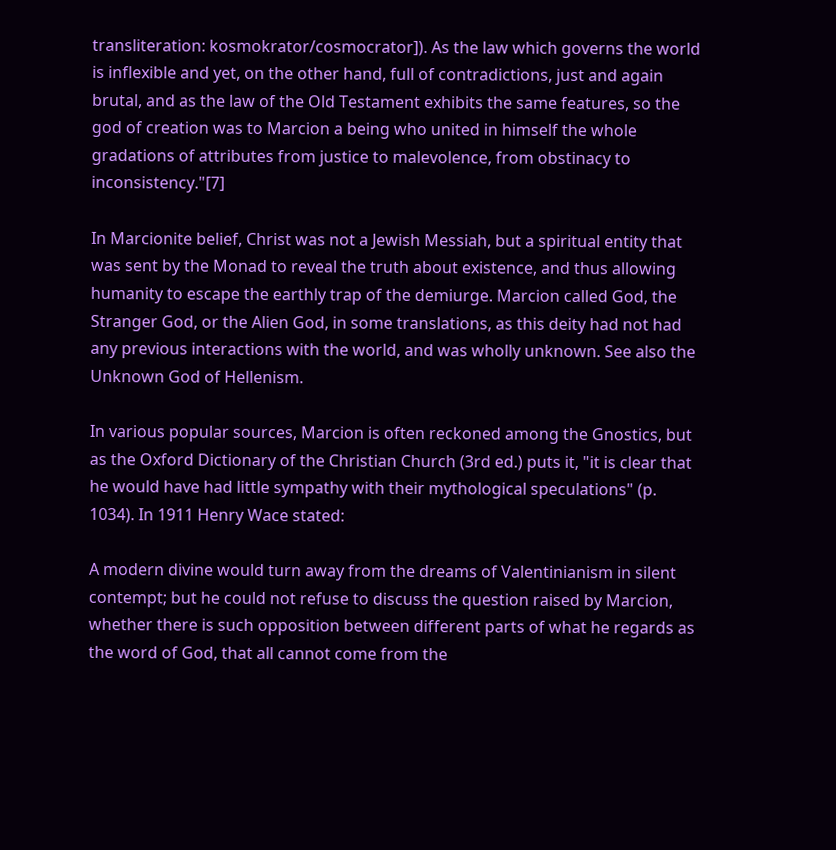transliteration: kosmokrator/cosmocrator]). As the law which governs the world is inflexible and yet, on the other hand, full of contradictions, just and again brutal, and as the law of the Old Testament exhibits the same features, so the god of creation was to Marcion a being who united in himself the whole gradations of attributes from justice to malevolence, from obstinacy to inconsistency."[7]

In Marcionite belief, Christ was not a Jewish Messiah, but a spiritual entity that was sent by the Monad to reveal the truth about existence, and thus allowing humanity to escape the earthly trap of the demiurge. Marcion called God, the Stranger God, or the Alien God, in some translations, as this deity had not had any previous interactions with the world, and was wholly unknown. See also the Unknown God of Hellenism.

In various popular sources, Marcion is often reckoned among the Gnostics, but as the Oxford Dictionary of the Christian Church (3rd ed.) puts it, "it is clear that he would have had little sympathy with their mythological speculations" (p. 1034). In 1911 Henry Wace stated:

A modern divine would turn away from the dreams of Valentinianism in silent contempt; but he could not refuse to discuss the question raised by Marcion, whether there is such opposition between different parts of what he regards as the word of God, that all cannot come from the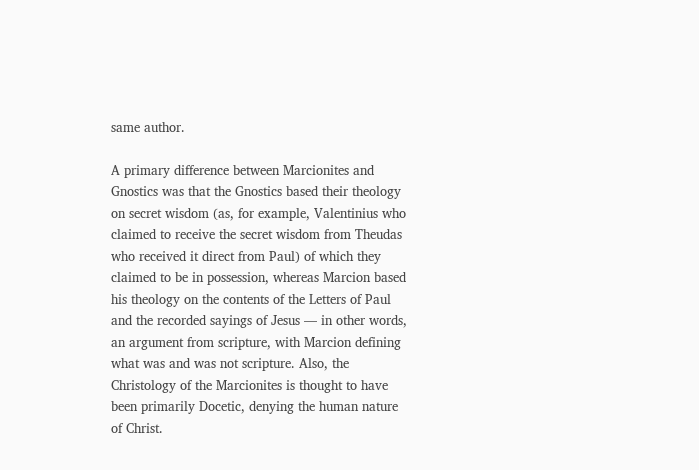same author.

A primary difference between Marcionites and Gnostics was that the Gnostics based their theology on secret wisdom (as, for example, Valentinius who claimed to receive the secret wisdom from Theudas who received it direct from Paul) of which they claimed to be in possession, whereas Marcion based his theology on the contents of the Letters of Paul and the recorded sayings of Jesus — in other words, an argument from scripture, with Marcion defining what was and was not scripture. Also, the Christology of the Marcionites is thought to have been primarily Docetic, denying the human nature of Christ.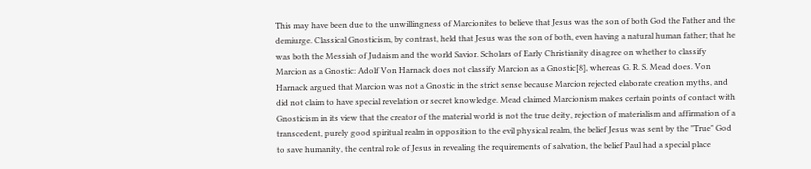This may have been due to the unwillingness of Marcionites to believe that Jesus was the son of both God the Father and the demiurge. Classical Gnosticism, by contrast, held that Jesus was the son of both, even having a natural human father; that he was both the Messiah of Judaism and the world Savior. Scholars of Early Christianity disagree on whether to classify Marcion as a Gnostic: Adolf Von Harnack does not classify Marcion as a Gnostic[8], whereas G. R. S. Mead does. Von Harnack argued that Marcion was not a Gnostic in the strict sense because Marcion rejected elaborate creation myths, and did not claim to have special revelation or secret knowledge. Mead claimed Marcionism makes certain points of contact with Gnosticism in its view that the creator of the material world is not the true deity, rejection of materialism and affirmation of a transcedent, purely good spiritual realm in opposition to the evil physical realm, the belief Jesus was sent by the "True" God to save humanity, the central role of Jesus in revealing the requirements of salvation, the belief Paul had a special place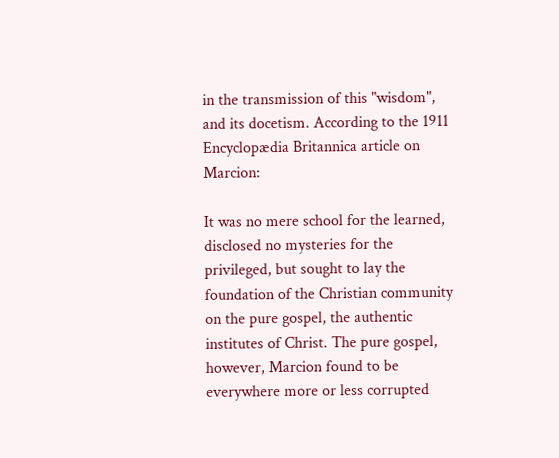in the transmission of this "wisdom", and its docetism. According to the 1911 Encyclopædia Britannica article on Marcion:

It was no mere school for the learned, disclosed no mysteries for the privileged, but sought to lay the foundation of the Christian community on the pure gospel, the authentic institutes of Christ. The pure gospel, however, Marcion found to be everywhere more or less corrupted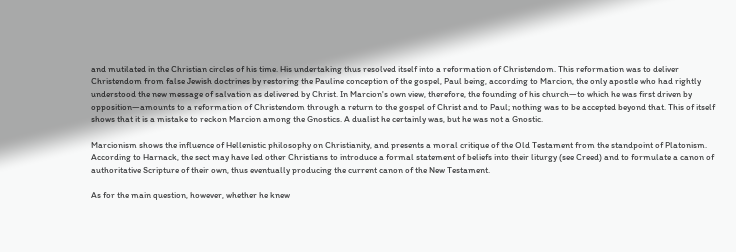and mutilated in the Christian circles of his time. His undertaking thus resolved itself into a reformation of Christendom. This reformation was to deliver Christendom from false Jewish doctrines by restoring the Pauline conception of the gospel, Paul being, according to Marcion, the only apostle who had rightly understood the new message of salvation as delivered by Christ. In Marcion's own view, therefore, the founding of his church—to which he was first driven by opposition—amounts to a reformation of Christendom through a return to the gospel of Christ and to Paul; nothing was to be accepted beyond that. This of itself shows that it is a mistake to reckon Marcion among the Gnostics. A dualist he certainly was, but he was not a Gnostic.

Marcionism shows the influence of Hellenistic philosophy on Christianity, and presents a moral critique of the Old Testament from the standpoint of Platonism. According to Harnack, the sect may have led other Christians to introduce a formal statement of beliefs into their liturgy (see Creed) and to formulate a canon of authoritative Scripture of their own, thus eventually producing the current canon of the New Testament.

As for the main question, however, whether he knew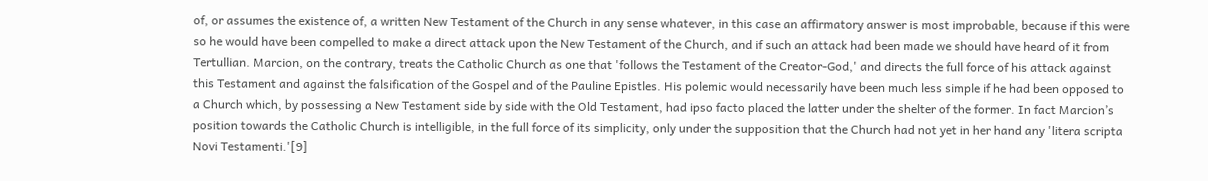of, or assumes the existence of, a written New Testament of the Church in any sense whatever, in this case an affirmatory answer is most improbable, because if this were so he would have been compelled to make a direct attack upon the New Testament of the Church, and if such an attack had been made we should have heard of it from Tertullian. Marcion, on the contrary, treats the Catholic Church as one that 'follows the Testament of the Creator-God,' and directs the full force of his attack against this Testament and against the falsification of the Gospel and of the Pauline Epistles. His polemic would necessarily have been much less simple if he had been opposed to a Church which, by possessing a New Testament side by side with the Old Testament, had ipso facto placed the latter under the shelter of the former. In fact Marcion’s position towards the Catholic Church is intelligible, in the full force of its simplicity, only under the supposition that the Church had not yet in her hand any 'litera scripta Novi Testamenti.'[9]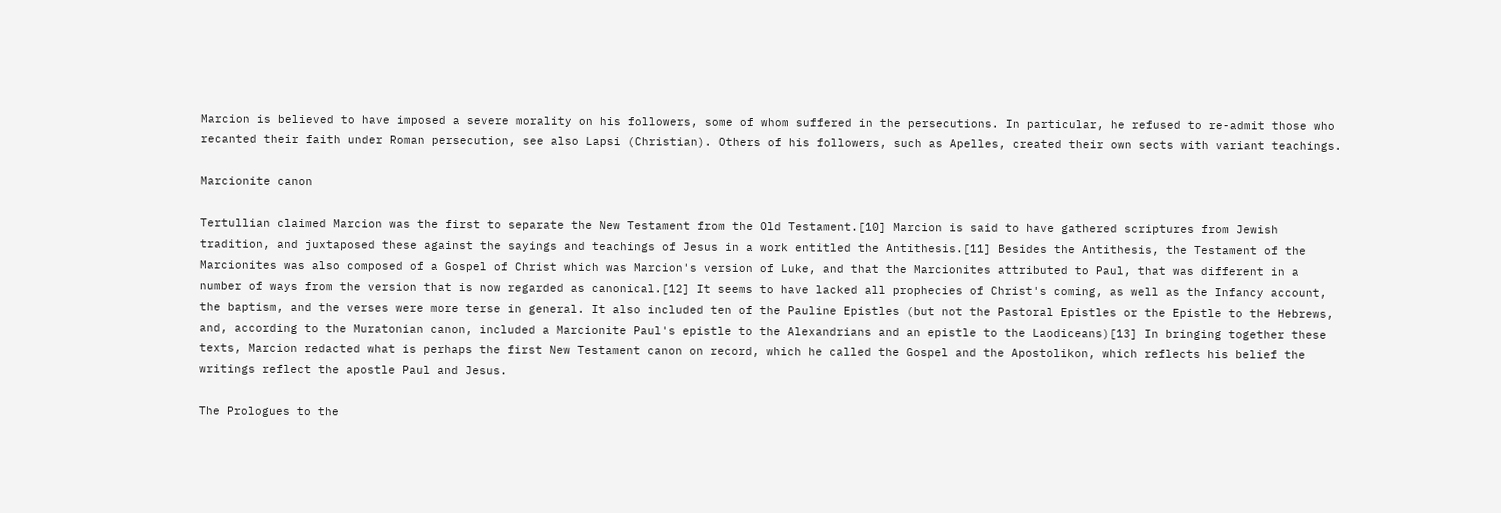Marcion is believed to have imposed a severe morality on his followers, some of whom suffered in the persecutions. In particular, he refused to re-admit those who recanted their faith under Roman persecution, see also Lapsi (Christian). Others of his followers, such as Apelles, created their own sects with variant teachings.

Marcionite canon

Tertullian claimed Marcion was the first to separate the New Testament from the Old Testament.[10] Marcion is said to have gathered scriptures from Jewish tradition, and juxtaposed these against the sayings and teachings of Jesus in a work entitled the Antithesis.[11] Besides the Antithesis, the Testament of the Marcionites was also composed of a Gospel of Christ which was Marcion's version of Luke, and that the Marcionites attributed to Paul, that was different in a number of ways from the version that is now regarded as canonical.[12] It seems to have lacked all prophecies of Christ's coming, as well as the Infancy account, the baptism, and the verses were more terse in general. It also included ten of the Pauline Epistles (but not the Pastoral Epistles or the Epistle to the Hebrews, and, according to the Muratonian canon, included a Marcionite Paul's epistle to the Alexandrians and an epistle to the Laodiceans)[13] In bringing together these texts, Marcion redacted what is perhaps the first New Testament canon on record, which he called the Gospel and the Apostolikon, which reflects his belief the writings reflect the apostle Paul and Jesus.

The Prologues to the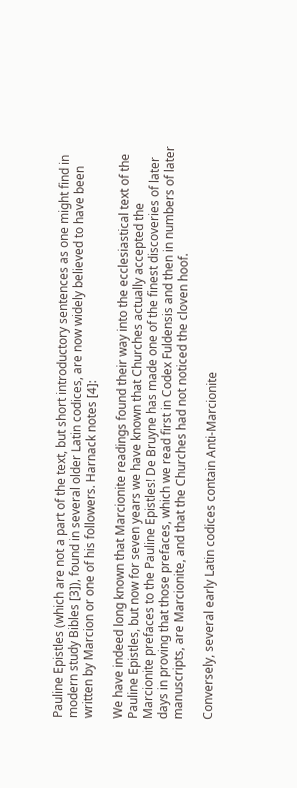Pauline Epistles (which are not a part of the text, but short introductory sentences as one might find in modern study Bibles [3]), found in several older Latin codices, are now widely believed to have been written by Marcion or one of his followers. Harnack notes [4]:

We have indeed long known that Marcionite readings found their way into the ecclesiastical text of the Pauline Epistles, but now for seven years we have known that Churches actually accepted the Marcionite prefaces to the Pauline Epistles! De Bruyne has made one of the finest discoveries of later days in proving that those prefaces, which we read first in Codex Fuldensis and then in numbers of later manuscripts, are Marcionite, and that the Churches had not noticed the cloven hoof.

Conversely, several early Latin codices contain Anti-Marcionite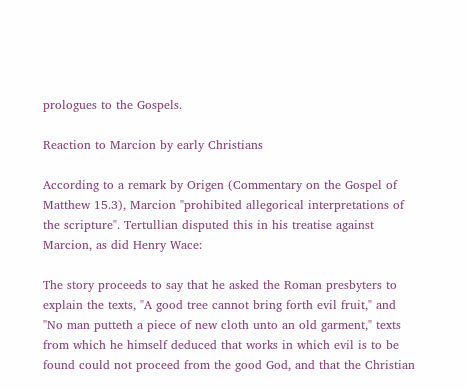prologues to the Gospels.

Reaction to Marcion by early Christians

According to a remark by Origen (Commentary on the Gospel of Matthew 15.3), Marcion "prohibited allegorical interpretations of the scripture". Tertullian disputed this in his treatise against Marcion, as did Henry Wace:

The story proceeds to say that he asked the Roman presbyters to explain the texts, "A good tree cannot bring forth evil fruit," and "No man putteth a piece of new cloth unto an old garment," texts from which he himself deduced that works in which evil is to be found could not proceed from the good God, and that the Christian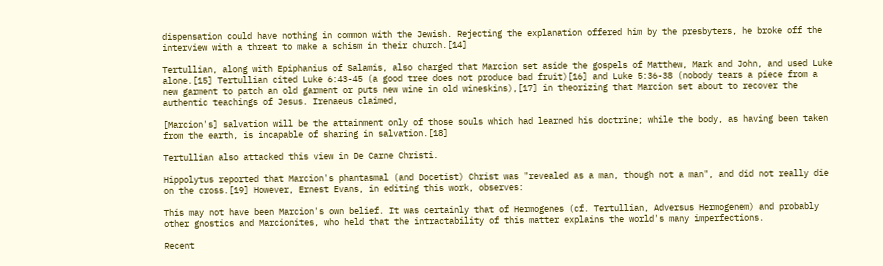dispensation could have nothing in common with the Jewish. Rejecting the explanation offered him by the presbyters, he broke off the interview with a threat to make a schism in their church.[14]

Tertullian, along with Epiphanius of Salamis, also charged that Marcion set aside the gospels of Matthew, Mark and John, and used Luke alone.[15] Tertullian cited Luke 6:43-45 (a good tree does not produce bad fruit)[16] and Luke 5:36-38 (nobody tears a piece from a new garment to patch an old garment or puts new wine in old wineskins),[17] in theorizing that Marcion set about to recover the authentic teachings of Jesus. Irenaeus claimed,

[Marcion's] salvation will be the attainment only of those souls which had learned his doctrine; while the body, as having been taken from the earth, is incapable of sharing in salvation.[18]

Tertullian also attacked this view in De Carne Christi.

Hippolytus reported that Marcion's phantasmal (and Docetist) Christ was "revealed as a man, though not a man", and did not really die on the cross.[19] However, Ernest Evans, in editing this work, observes:

This may not have been Marcion's own belief. It was certainly that of Hermogenes (cf. Tertullian, Adversus Hermogenem) and probably other gnostics and Marcionites, who held that the intractability of this matter explains the world's many imperfections.

Recent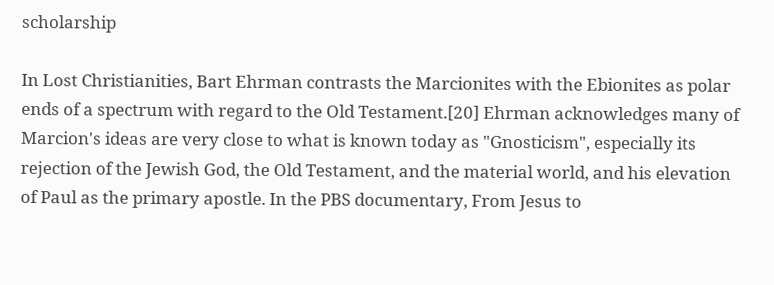scholarship

In Lost Christianities, Bart Ehrman contrasts the Marcionites with the Ebionites as polar ends of a spectrum with regard to the Old Testament.[20] Ehrman acknowledges many of Marcion's ideas are very close to what is known today as "Gnosticism", especially its rejection of the Jewish God, the Old Testament, and the material world, and his elevation of Paul as the primary apostle. In the PBS documentary, From Jesus to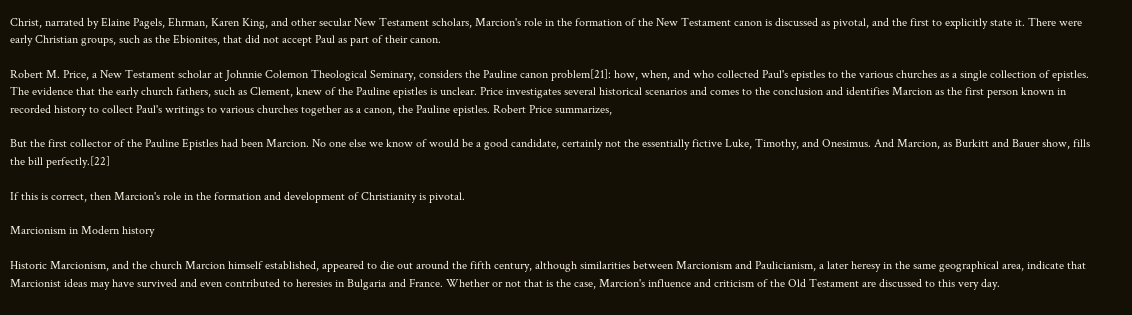Christ, narrated by Elaine Pagels, Ehrman, Karen King, and other secular New Testament scholars, Marcion's role in the formation of the New Testament canon is discussed as pivotal, and the first to explicitly state it. There were early Christian groups, such as the Ebionites, that did not accept Paul as part of their canon.

Robert M. Price, a New Testament scholar at Johnnie Colemon Theological Seminary, considers the Pauline canon problem[21]: how, when, and who collected Paul's epistles to the various churches as a single collection of epistles. The evidence that the early church fathers, such as Clement, knew of the Pauline epistles is unclear. Price investigates several historical scenarios and comes to the conclusion and identifies Marcion as the first person known in recorded history to collect Paul's writings to various churches together as a canon, the Pauline epistles. Robert Price summarizes,

But the first collector of the Pauline Epistles had been Marcion. No one else we know of would be a good candidate, certainly not the essentially fictive Luke, Timothy, and Onesimus. And Marcion, as Burkitt and Bauer show, fills the bill perfectly.[22]

If this is correct, then Marcion's role in the formation and development of Christianity is pivotal.

Marcionism in Modern history

Historic Marcionism, and the church Marcion himself established, appeared to die out around the fifth century, although similarities between Marcionism and Paulicianism, a later heresy in the same geographical area, indicate that Marcionist ideas may have survived and even contributed to heresies in Bulgaria and France. Whether or not that is the case, Marcion's influence and criticism of the Old Testament are discussed to this very day.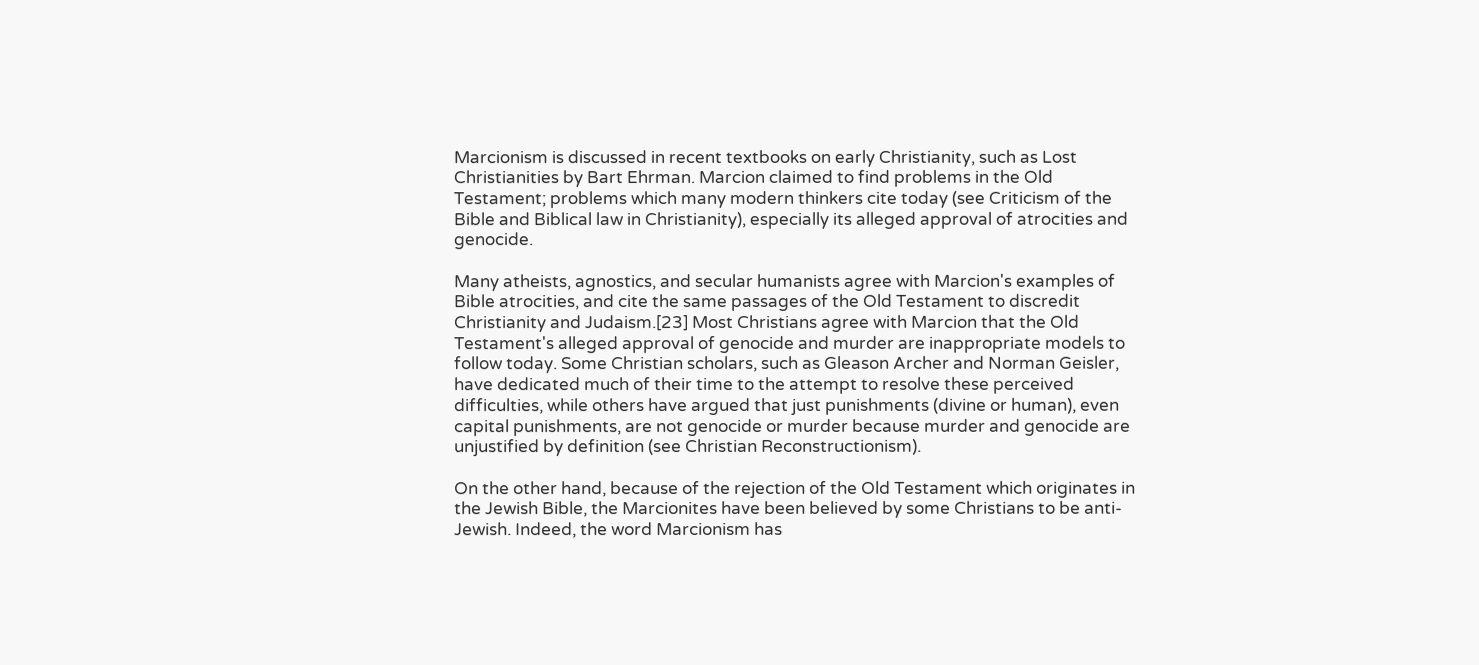Marcionism is discussed in recent textbooks on early Christianity, such as Lost Christianities by Bart Ehrman. Marcion claimed to find problems in the Old Testament; problems which many modern thinkers cite today (see Criticism of the Bible and Biblical law in Christianity), especially its alleged approval of atrocities and genocide.

Many atheists, agnostics, and secular humanists agree with Marcion's examples of Bible atrocities, and cite the same passages of the Old Testament to discredit Christianity and Judaism.[23] Most Christians agree with Marcion that the Old Testament's alleged approval of genocide and murder are inappropriate models to follow today. Some Christian scholars, such as Gleason Archer and Norman Geisler, have dedicated much of their time to the attempt to resolve these perceived difficulties, while others have argued that just punishments (divine or human), even capital punishments, are not genocide or murder because murder and genocide are unjustified by definition (see Christian Reconstructionism).

On the other hand, because of the rejection of the Old Testament which originates in the Jewish Bible, the Marcionites have been believed by some Christians to be anti-Jewish. Indeed, the word Marcionism has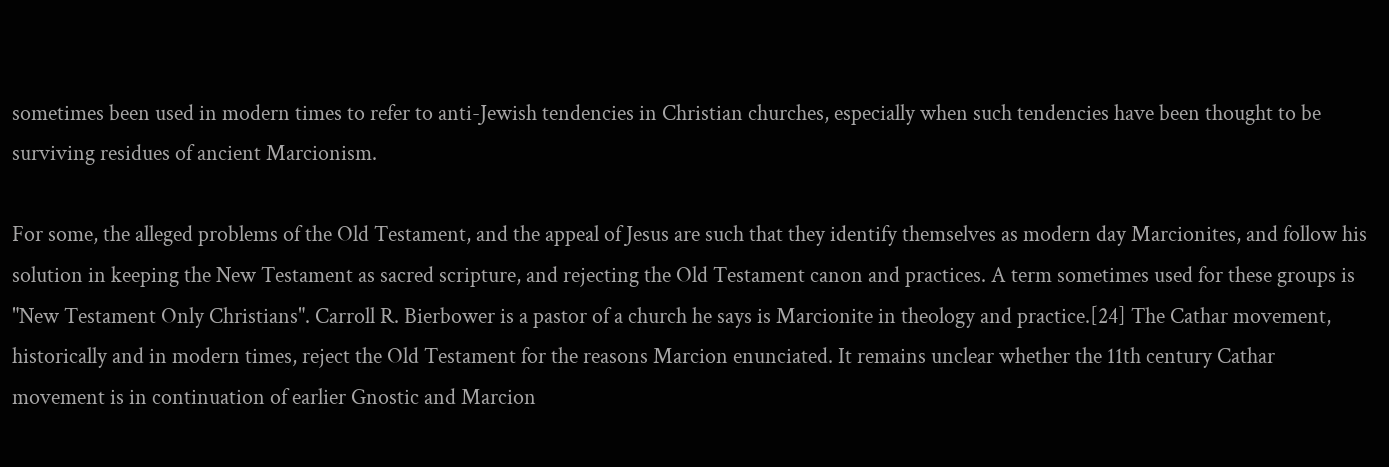sometimes been used in modern times to refer to anti-Jewish tendencies in Christian churches, especially when such tendencies have been thought to be surviving residues of ancient Marcionism.

For some, the alleged problems of the Old Testament, and the appeal of Jesus are such that they identify themselves as modern day Marcionites, and follow his solution in keeping the New Testament as sacred scripture, and rejecting the Old Testament canon and practices. A term sometimes used for these groups is "New Testament Only Christians". Carroll R. Bierbower is a pastor of a church he says is Marcionite in theology and practice.[24] The Cathar movement, historically and in modern times, reject the Old Testament for the reasons Marcion enunciated. It remains unclear whether the 11th century Cathar movement is in continuation of earlier Gnostic and Marcion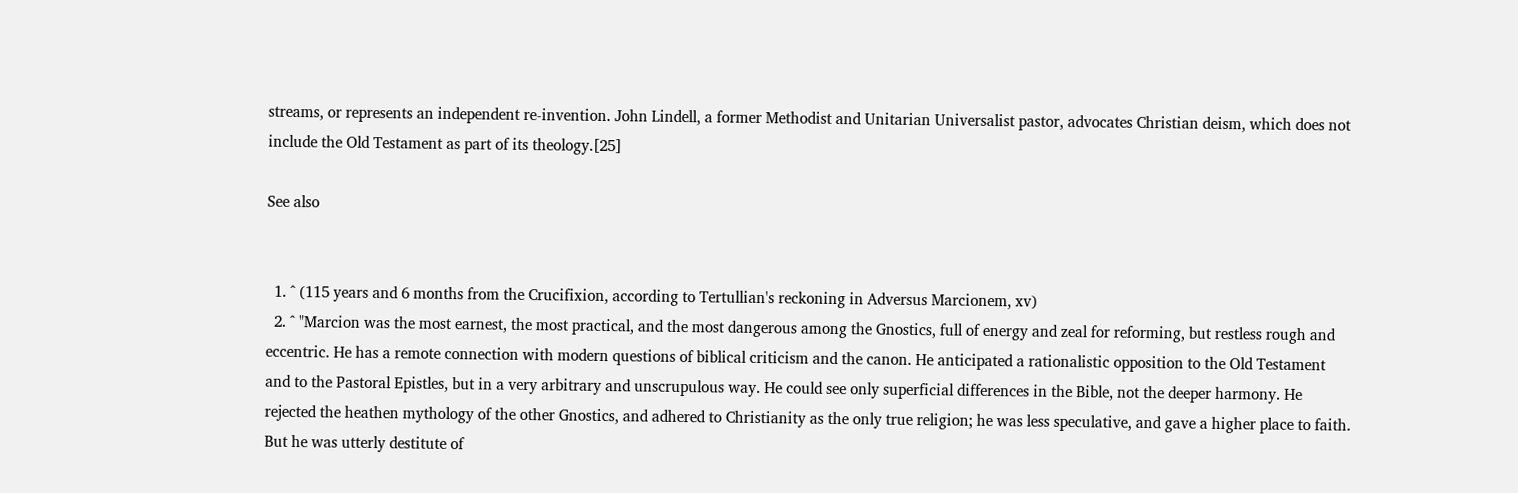streams, or represents an independent re-invention. John Lindell, a former Methodist and Unitarian Universalist pastor, advocates Christian deism, which does not include the Old Testament as part of its theology.[25]

See also


  1. ^ (115 years and 6 months from the Crucifixion, according to Tertullian's reckoning in Adversus Marcionem, xv)
  2. ^ "Marcion was the most earnest, the most practical, and the most dangerous among the Gnostics, full of energy and zeal for reforming, but restless rough and eccentric. He has a remote connection with modern questions of biblical criticism and the canon. He anticipated a rationalistic opposition to the Old Testament and to the Pastoral Epistles, but in a very arbitrary and unscrupulous way. He could see only superficial differences in the Bible, not the deeper harmony. He rejected the heathen mythology of the other Gnostics, and adhered to Christianity as the only true religion; he was less speculative, and gave a higher place to faith. But he was utterly destitute of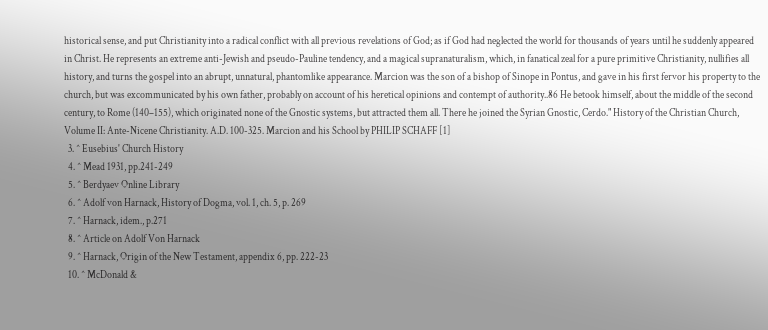historical sense, and put Christianity into a radical conflict with all previous revelations of God; as if God had neglected the world for thousands of years until he suddenly appeared in Christ. He represents an extreme anti-Jewish and pseudo-Pauline tendency, and a magical supranaturalism, which, in fanatical zeal for a pure primitive Christianity, nullifies all history, and turns the gospel into an abrupt, unnatural, phantomlike appearance. Marcion was the son of a bishop of Sinope in Pontus, and gave in his first fervor his property to the church, but was excommunicated by his own father, probably on account of his heretical opinions and contempt of authority..86 He betook himself, about the middle of the second century, to Rome (140–155), which originated none of the Gnostic systems, but attracted them all. There he joined the Syrian Gnostic, Cerdo." History of the Christian Church, Volume II: Ante-Nicene Christianity. A.D. 100-325. Marcion and his School by PHILIP SCHAFF [1]
  3. ^ Eusebius' Church History
  4. ^ Mead 1931, pp.241-249
  5. ^ Berdyaev Online Library
  6. ^ Adolf von Harnack, History of Dogma, vol. 1, ch. 5, p. 269
  7. ^ Harnack, idem., p.271
  8. ^ Article on Adolf Von Harnack
  9. ^ Harnack, Origin of the New Testament, appendix 6, pp. 222-23
  10. ^ McDonald &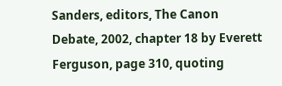Sanders, editors, The Canon Debate, 2002, chapter 18 by Everett Ferguson, page 310, quoting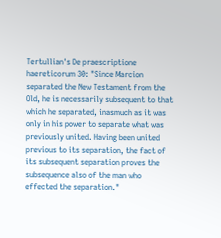Tertullian's De praescriptione haereticorum 30: "Since Marcion separated the New Testament from the Old, he is necessarily subsequent to that which he separated, inasmuch as it was only in his power to separate what was previously united. Having been united previous to its separation, the fact of its subsequent separation proves the subsequence also of the man who effected the separation."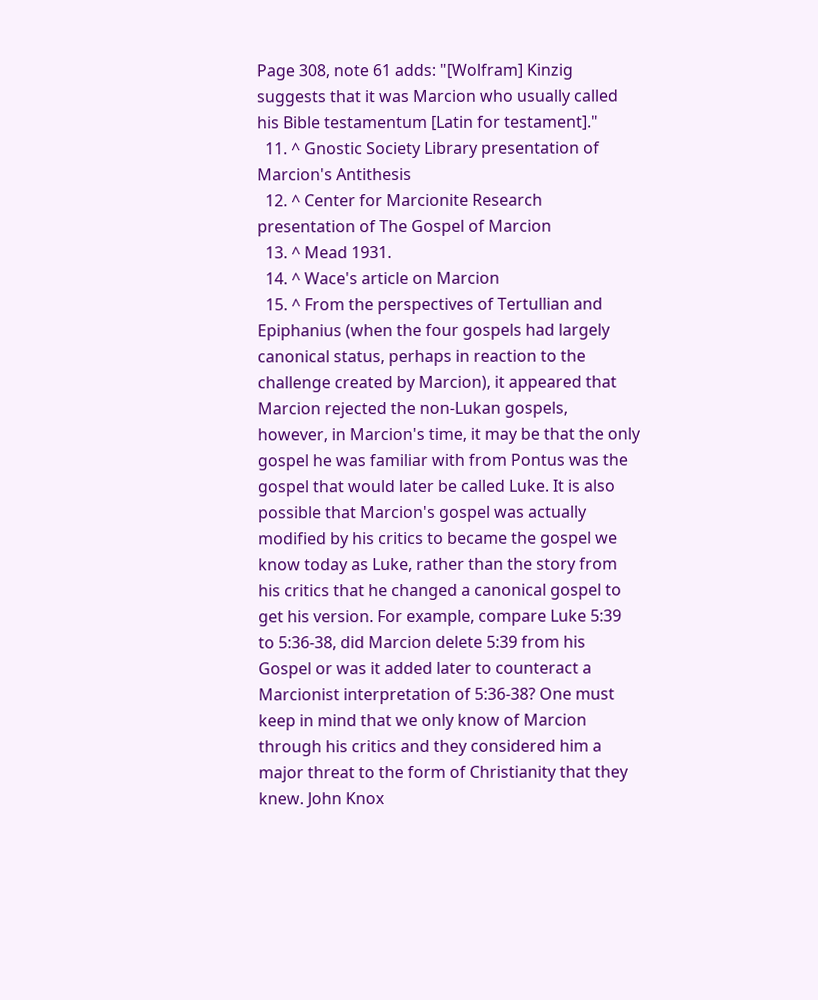Page 308, note 61 adds: "[Wolfram] Kinzig suggests that it was Marcion who usually called his Bible testamentum [Latin for testament]."
  11. ^ Gnostic Society Library presentation of Marcion's Antithesis
  12. ^ Center for Marcionite Research presentation of The Gospel of Marcion
  13. ^ Mead 1931.
  14. ^ Wace's article on Marcion
  15. ^ From the perspectives of Tertullian and Epiphanius (when the four gospels had largely canonical status, perhaps in reaction to the challenge created by Marcion), it appeared that Marcion rejected the non-Lukan gospels, however, in Marcion's time, it may be that the only gospel he was familiar with from Pontus was the gospel that would later be called Luke. It is also possible that Marcion's gospel was actually modified by his critics to became the gospel we know today as Luke, rather than the story from his critics that he changed a canonical gospel to get his version. For example, compare Luke 5:39 to 5:36-38, did Marcion delete 5:39 from his Gospel or was it added later to counteract a Marcionist interpretation of 5:36-38? One must keep in mind that we only know of Marcion through his critics and they considered him a major threat to the form of Christianity that they knew. John Knox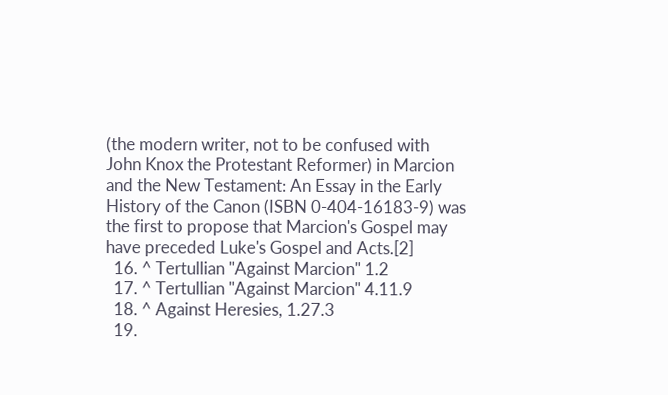(the modern writer, not to be confused with John Knox the Protestant Reformer) in Marcion and the New Testament: An Essay in the Early History of the Canon (ISBN 0-404-16183-9) was the first to propose that Marcion's Gospel may have preceded Luke's Gospel and Acts.[2]
  16. ^ Tertullian "Against Marcion" 1.2
  17. ^ Tertullian "Against Marcion" 4.11.9
  18. ^ Against Heresies, 1.27.3
  19.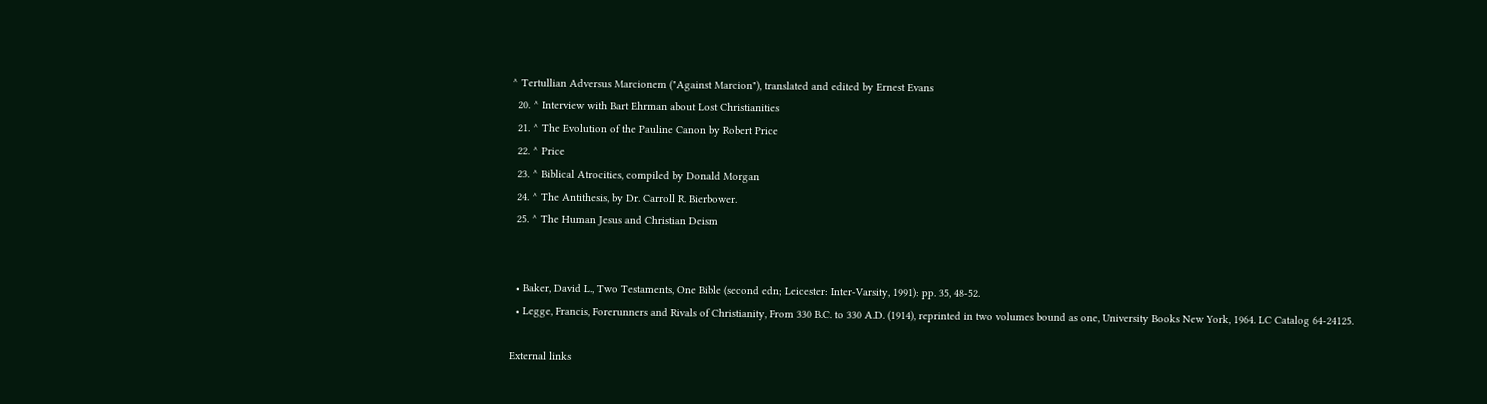^ Tertullian Adversus Marcionem ("Against Marcion"), translated and edited by Ernest Evans
  20. ^ Interview with Bart Ehrman about Lost Christianities
  21. ^ The Evolution of the Pauline Canon by Robert Price
  22. ^ Price
  23. ^ Biblical Atrocities, compiled by Donald Morgan
  24. ^ The Antithesis, by Dr. Carroll R. Bierbower.
  25. ^ The Human Jesus and Christian Deism


  • Baker, David L., Two Testaments, One Bible (second edn; Leicester: Inter-Varsity, 1991): pp. 35, 48-52.
  • Legge, Francis, Forerunners and Rivals of Christianity, From 330 B.C. to 330 A.D. (1914), reprinted in two volumes bound as one, University Books New York, 1964. LC Catalog 64-24125.

External links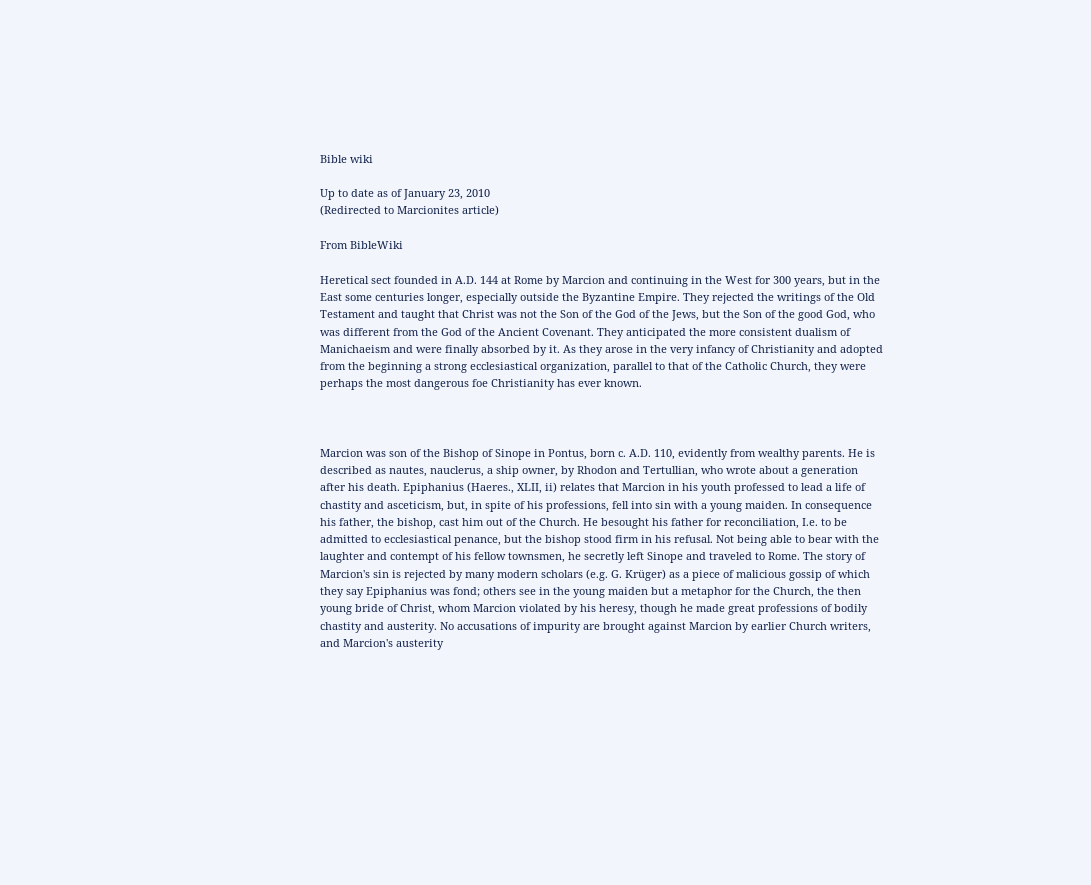Bible wiki

Up to date as of January 23, 2010
(Redirected to Marcionites article)

From BibleWiki

Heretical sect founded in A.D. 144 at Rome by Marcion and continuing in the West for 300 years, but in the East some centuries longer, especially outside the Byzantine Empire. They rejected the writings of the Old Testament and taught that Christ was not the Son of the God of the Jews, but the Son of the good God, who was different from the God of the Ancient Covenant. They anticipated the more consistent dualism of Manichaeism and were finally absorbed by it. As they arose in the very infancy of Christianity and adopted from the beginning a strong ecclesiastical organization, parallel to that of the Catholic Church, they were perhaps the most dangerous foe Christianity has ever known.



Marcion was son of the Bishop of Sinope in Pontus, born c. A.D. 110, evidently from wealthy parents. He is described as nautes, nauclerus, a ship owner, by Rhodon and Tertullian, who wrote about a generation after his death. Epiphanius (Haeres., XLII, ii) relates that Marcion in his youth professed to lead a life of chastity and asceticism, but, in spite of his professions, fell into sin with a young maiden. In consequence his father, the bishop, cast him out of the Church. He besought his father for reconciliation, I.e. to be admitted to ecclesiastical penance, but the bishop stood firm in his refusal. Not being able to bear with the laughter and contempt of his fellow townsmen, he secretly left Sinope and traveled to Rome. The story of Marcion's sin is rejected by many modern scholars (e.g. G. Krüger) as a piece of malicious gossip of which they say Epiphanius was fond; others see in the young maiden but a metaphor for the Church, the then young bride of Christ, whom Marcion violated by his heresy, though he made great professions of bodily chastity and austerity. No accusations of impurity are brought against Marcion by earlier Church writers, and Marcion's austerity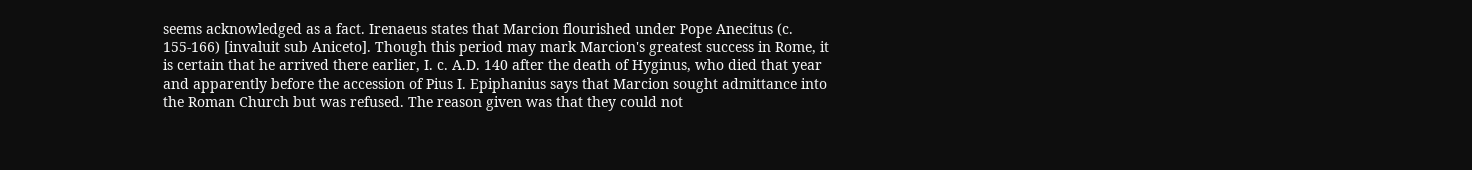seems acknowledged as a fact. Irenaeus states that Marcion flourished under Pope Anecitus (c. 155-166) [invaluit sub Aniceto]. Though this period may mark Marcion's greatest success in Rome, it is certain that he arrived there earlier, I. c. A.D. 140 after the death of Hyginus, who died that year and apparently before the accession of Pius I. Epiphanius says that Marcion sought admittance into the Roman Church but was refused. The reason given was that they could not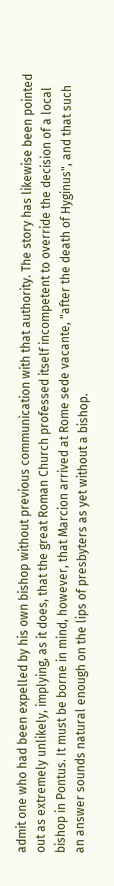admit one who had been expelled by his own bishop without previous communication with that authority. The story has likewise been pointed out as extremely unlikely, implying, as it does, that the great Roman Church professed itself incompetent to override the decision of a local bishop in Pontus. It must be borne in mind, however, that Marcion arrived at Rome sede vacante, "after the death of Hyginus", and that such an answer sounds natural enough on the lips of presbyters as yet without a bishop.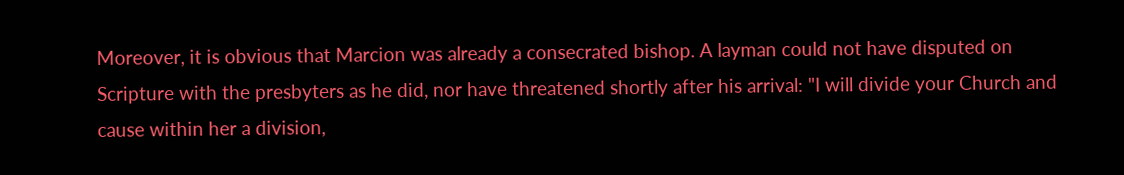Moreover, it is obvious that Marcion was already a consecrated bishop. A layman could not have disputed on Scripture with the presbyters as he did, nor have threatened shortly after his arrival: "I will divide your Church and cause within her a division,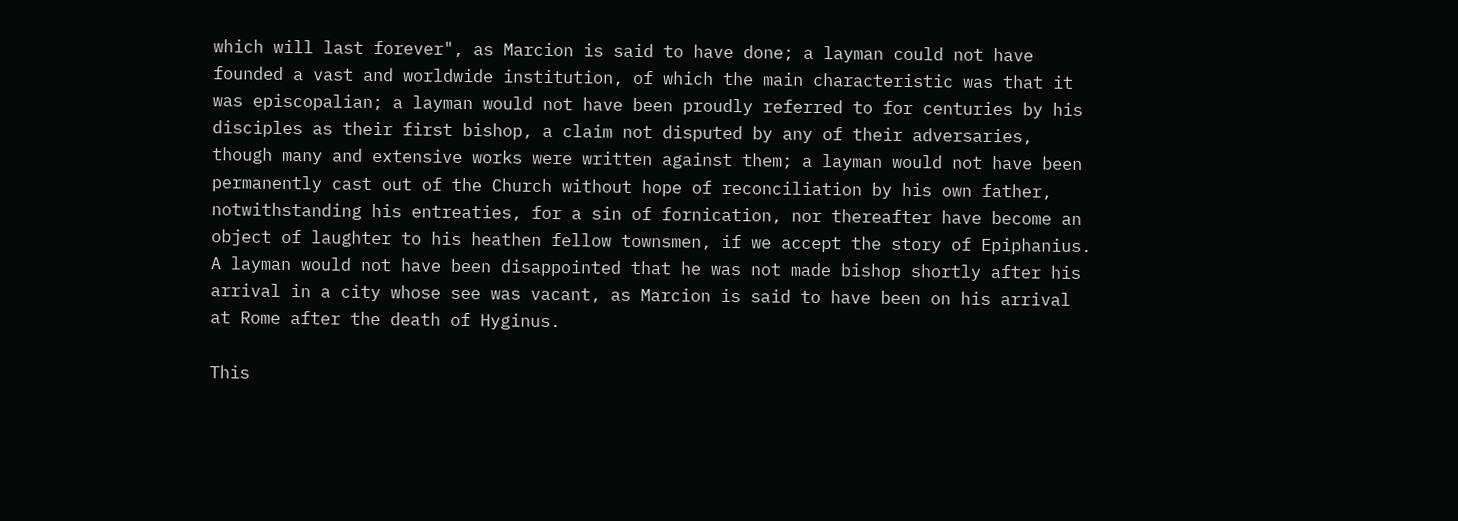which will last forever", as Marcion is said to have done; a layman could not have founded a vast and worldwide institution, of which the main characteristic was that it was episcopalian; a layman would not have been proudly referred to for centuries by his disciples as their first bishop, a claim not disputed by any of their adversaries, though many and extensive works were written against them; a layman would not have been permanently cast out of the Church without hope of reconciliation by his own father, notwithstanding his entreaties, for a sin of fornication, nor thereafter have become an object of laughter to his heathen fellow townsmen, if we accept the story of Epiphanius. A layman would not have been disappointed that he was not made bishop shortly after his arrival in a city whose see was vacant, as Marcion is said to have been on his arrival at Rome after the death of Hyginus.

This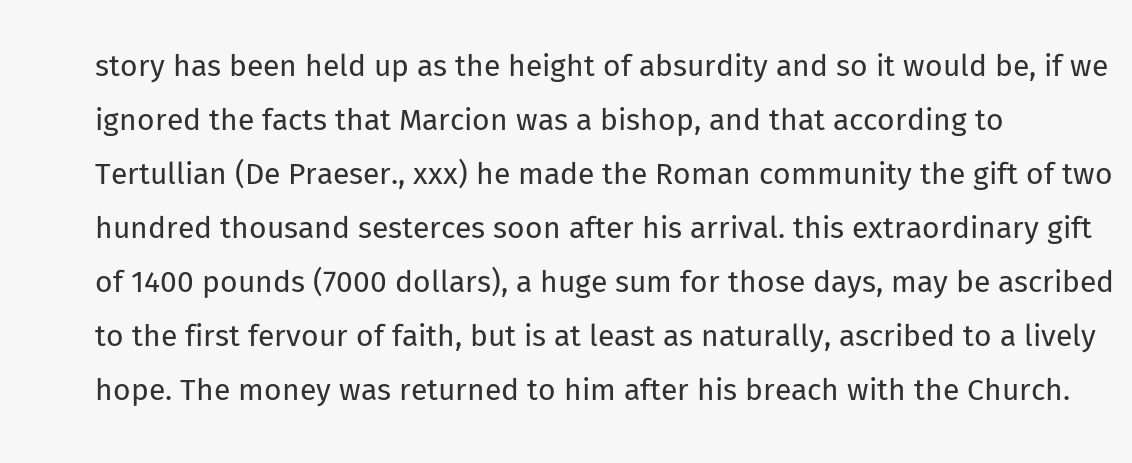story has been held up as the height of absurdity and so it would be, if we ignored the facts that Marcion was a bishop, and that according to Tertullian (De Praeser., xxx) he made the Roman community the gift of two hundred thousand sesterces soon after his arrival. this extraordinary gift of 1400 pounds (7000 dollars), a huge sum for those days, may be ascribed to the first fervour of faith, but is at least as naturally, ascribed to a lively hope. The money was returned to him after his breach with the Church.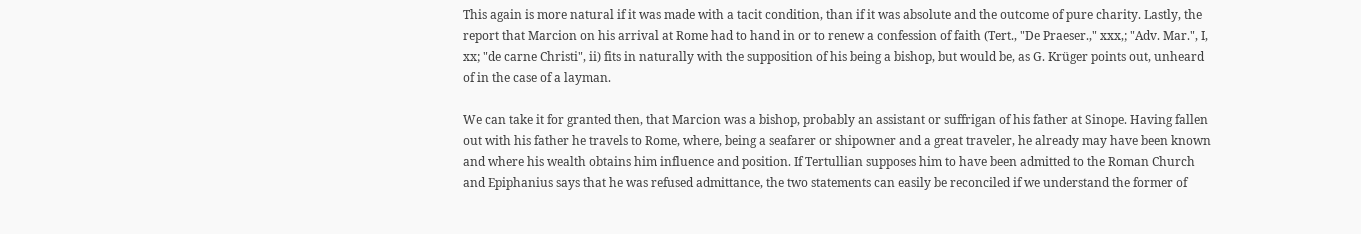This again is more natural if it was made with a tacit condition, than if it was absolute and the outcome of pure charity. Lastly, the report that Marcion on his arrival at Rome had to hand in or to renew a confession of faith (Tert., "De Praeser.," xxx,; "Adv. Mar.", I, xx; "de carne Christi", ii) fits in naturally with the supposition of his being a bishop, but would be, as G. Krüger points out, unheard of in the case of a layman.

We can take it for granted then, that Marcion was a bishop, probably an assistant or suffrigan of his father at Sinope. Having fallen out with his father he travels to Rome, where, being a seafarer or shipowner and a great traveler, he already may have been known and where his wealth obtains him influence and position. If Tertullian supposes him to have been admitted to the Roman Church and Epiphanius says that he was refused admittance, the two statements can easily be reconciled if we understand the former of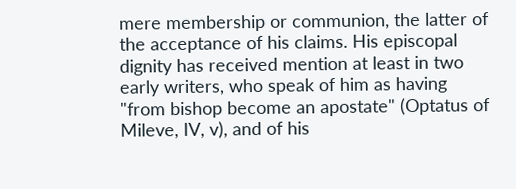mere membership or communion, the latter of the acceptance of his claims. His episcopal dignity has received mention at least in two early writers, who speak of him as having "from bishop become an apostate" (Optatus of Mileve, IV, v), and of his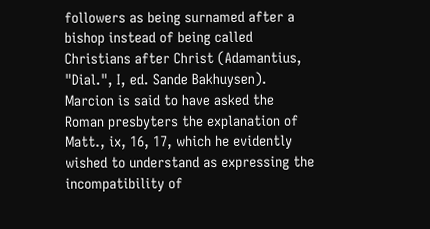followers as being surnamed after a bishop instead of being called Christians after Christ (Adamantius, "Dial.", I, ed. Sande Bakhuysen). Marcion is said to have asked the Roman presbyters the explanation of Matt., ix, 16, 17, which he evidently wished to understand as expressing the incompatibility of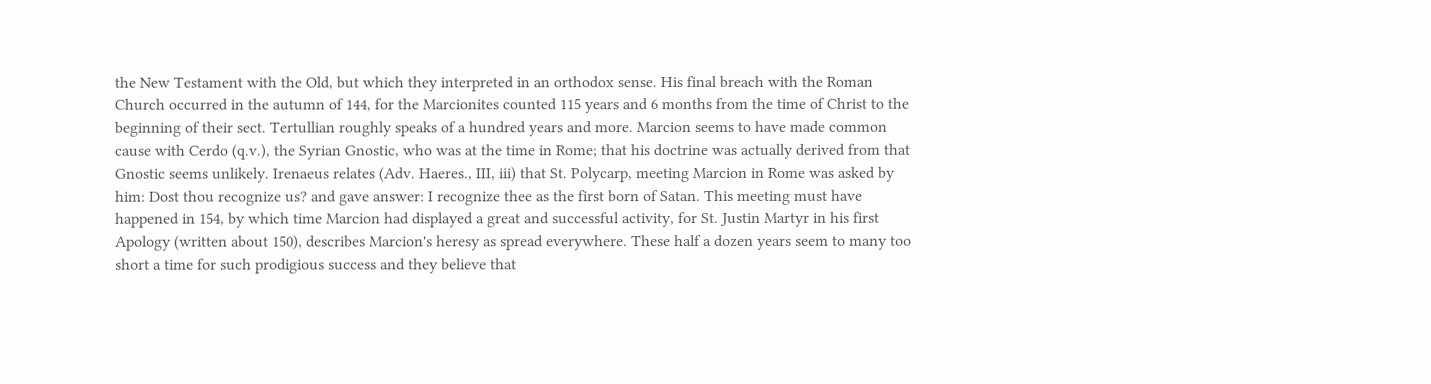the New Testament with the Old, but which they interpreted in an orthodox sense. His final breach with the Roman Church occurred in the autumn of 144, for the Marcionites counted 115 years and 6 months from the time of Christ to the beginning of their sect. Tertullian roughly speaks of a hundred years and more. Marcion seems to have made common cause with Cerdo (q.v.), the Syrian Gnostic, who was at the time in Rome; that his doctrine was actually derived from that Gnostic seems unlikely. Irenaeus relates (Adv. Haeres., III, iii) that St. Polycarp, meeting Marcion in Rome was asked by him: Dost thou recognize us? and gave answer: I recognize thee as the first born of Satan. This meeting must have happened in 154, by which time Marcion had displayed a great and successful activity, for St. Justin Martyr in his first Apology (written about 150), describes Marcion's heresy as spread everywhere. These half a dozen years seem to many too short a time for such prodigious success and they believe that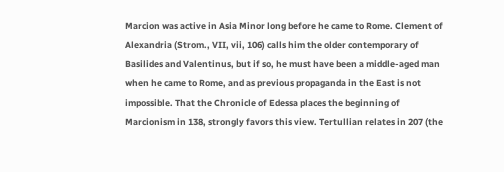Marcion was active in Asia Minor long before he came to Rome. Clement of Alexandria (Strom., VII, vii, 106) calls him the older contemporary of Basilides and Valentinus, but if so, he must have been a middle-aged man when he came to Rome, and as previous propaganda in the East is not impossible. That the Chronicle of Edessa places the beginning of Marcionism in 138, strongly favors this view. Tertullian relates in 207 (the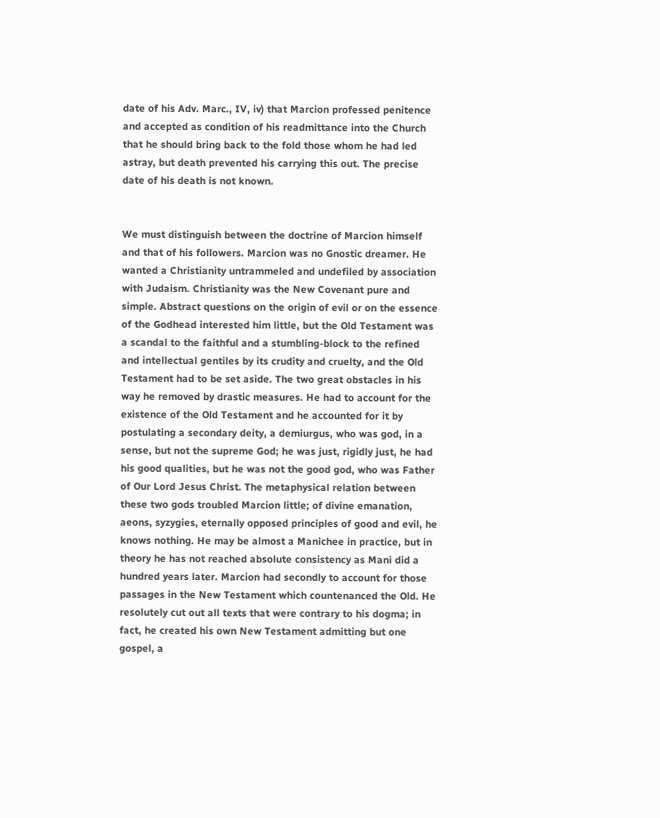date of his Adv. Marc., IV, iv) that Marcion professed penitence and accepted as condition of his readmittance into the Church that he should bring back to the fold those whom he had led astray, but death prevented his carrying this out. The precise date of his death is not known.


We must distinguish between the doctrine of Marcion himself and that of his followers. Marcion was no Gnostic dreamer. He wanted a Christianity untrammeled and undefiled by association with Judaism. Christianity was the New Covenant pure and simple. Abstract questions on the origin of evil or on the essence of the Godhead interested him little, but the Old Testament was a scandal to the faithful and a stumbling-block to the refined and intellectual gentiles by its crudity and cruelty, and the Old Testament had to be set aside. The two great obstacles in his way he removed by drastic measures. He had to account for the existence of the Old Testament and he accounted for it by postulating a secondary deity, a demiurgus, who was god, in a sense, but not the supreme God; he was just, rigidly just, he had his good qualities, but he was not the good god, who was Father of Our Lord Jesus Christ. The metaphysical relation between these two gods troubled Marcion little; of divine emanation, aeons, syzygies, eternally opposed principles of good and evil, he knows nothing. He may be almost a Manichee in practice, but in theory he has not reached absolute consistency as Mani did a hundred years later. Marcion had secondly to account for those passages in the New Testament which countenanced the Old. He resolutely cut out all texts that were contrary to his dogma; in fact, he created his own New Testament admitting but one gospel, a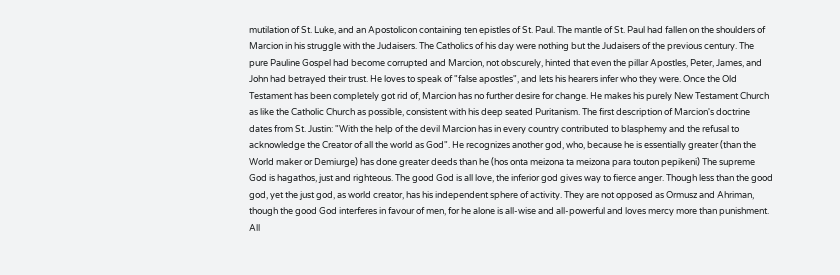mutilation of St. Luke, and an Apostolicon containing ten epistles of St. Paul. The mantle of St. Paul had fallen on the shoulders of Marcion in his struggle with the Judaisers. The Catholics of his day were nothing but the Judaisers of the previous century. The pure Pauline Gospel had become corrupted and Marcion, not obscurely, hinted that even the pillar Apostles, Peter, James, and John had betrayed their trust. He loves to speak of "false apostles", and lets his hearers infer who they were. Once the Old Testament has been completely got rid of, Marcion has no further desire for change. He makes his purely New Testament Church as like the Catholic Church as possible, consistent with his deep seated Puritanism. The first description of Marcion's doctrine dates from St. Justin: "With the help of the devil Marcion has in every country contributed to blasphemy and the refusal to acknowledge the Creator of all the world as God". He recognizes another god, who, because he is essentially greater (than the World maker or Demiurge) has done greater deeds than he (hos onta meizona ta meizona para touton pepikeni) The supreme God is hagathos, just and righteous. The good God is all love, the inferior god gives way to fierce anger. Though less than the good god, yet the just god, as world creator, has his independent sphere of activity. They are not opposed as Ormusz and Ahriman, though the good God interferes in favour of men, for he alone is all-wise and all-powerful and loves mercy more than punishment. All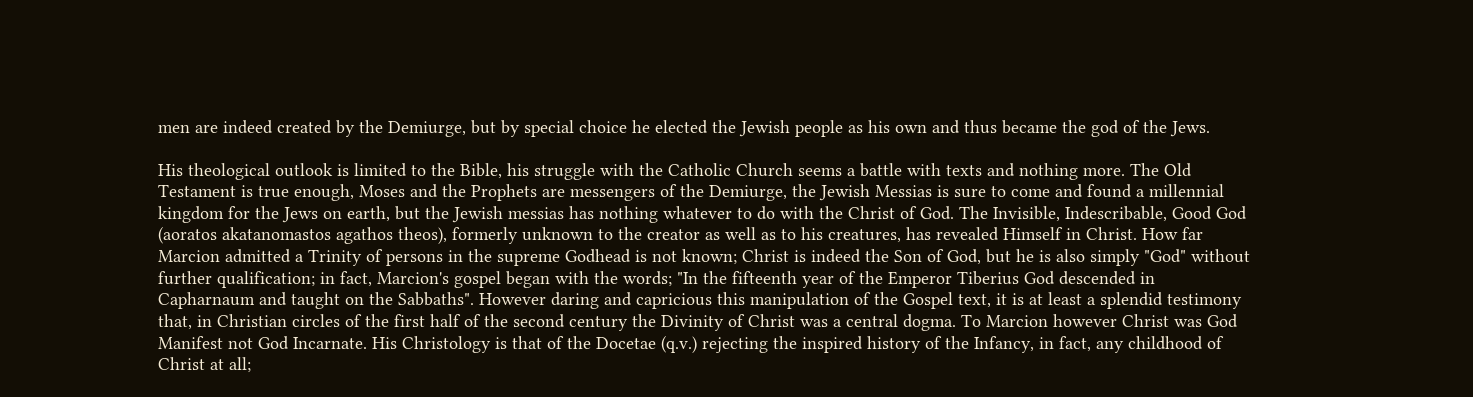men are indeed created by the Demiurge, but by special choice he elected the Jewish people as his own and thus became the god of the Jews.

His theological outlook is limited to the Bible, his struggle with the Catholic Church seems a battle with texts and nothing more. The Old Testament is true enough, Moses and the Prophets are messengers of the Demiurge, the Jewish Messias is sure to come and found a millennial kingdom for the Jews on earth, but the Jewish messias has nothing whatever to do with the Christ of God. The Invisible, Indescribable, Good God (aoratos akatanomastos agathos theos), formerly unknown to the creator as well as to his creatures, has revealed Himself in Christ. How far Marcion admitted a Trinity of persons in the supreme Godhead is not known; Christ is indeed the Son of God, but he is also simply "God" without further qualification; in fact, Marcion's gospel began with the words; "In the fifteenth year of the Emperor Tiberius God descended in Capharnaum and taught on the Sabbaths". However daring and capricious this manipulation of the Gospel text, it is at least a splendid testimony that, in Christian circles of the first half of the second century the Divinity of Christ was a central dogma. To Marcion however Christ was God Manifest not God Incarnate. His Christology is that of the Docetae (q.v.) rejecting the inspired history of the Infancy, in fact, any childhood of Christ at all;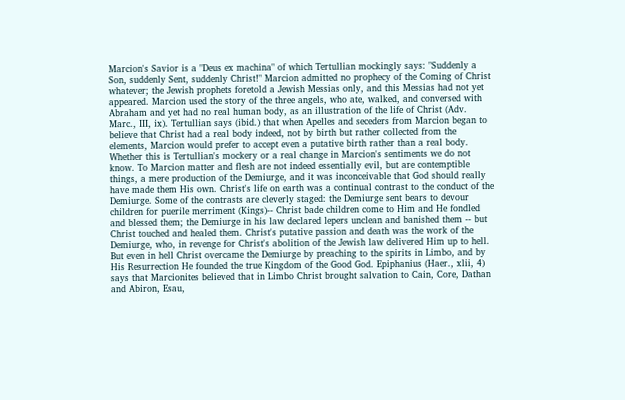Marcion's Savior is a "Deus ex machina" of which Tertullian mockingly says: "Suddenly a Son, suddenly Sent, suddenly Christ!" Marcion admitted no prophecy of the Coming of Christ whatever; the Jewish prophets foretold a Jewish Messias only, and this Messias had not yet appeared. Marcion used the story of the three angels, who ate, walked, and conversed with Abraham and yet had no real human body, as an illustration of the life of Christ (Adv. Marc., III, ix). Tertullian says (ibid.) that when Apelles and seceders from Marcion began to believe that Christ had a real body indeed, not by birth but rather collected from the elements, Marcion would prefer to accept even a putative birth rather than a real body. Whether this is Tertullian's mockery or a real change in Marcion's sentiments we do not know. To Marcion matter and flesh are not indeed essentially evil, but are contemptible things, a mere production of the Demiurge, and it was inconceivable that God should really have made them His own. Christ's life on earth was a continual contrast to the conduct of the Demiurge. Some of the contrasts are cleverly staged: the Demiurge sent bears to devour children for puerile merriment (Kings)-- Christ bade children come to Him and He fondled and blessed them; the Demiurge in his law declared lepers unclean and banished them -- but Christ touched and healed them. Christ's putative passion and death was the work of the Demiurge, who, in revenge for Christ's abolition of the Jewish law delivered Him up to hell. But even in hell Christ overcame the Demiurge by preaching to the spirits in Limbo, and by His Resurrection He founded the true Kingdom of the Good God. Epiphanius (Haer., xlii, 4) says that Marcionites believed that in Limbo Christ brought salvation to Cain, Core, Dathan and Abiron, Esau,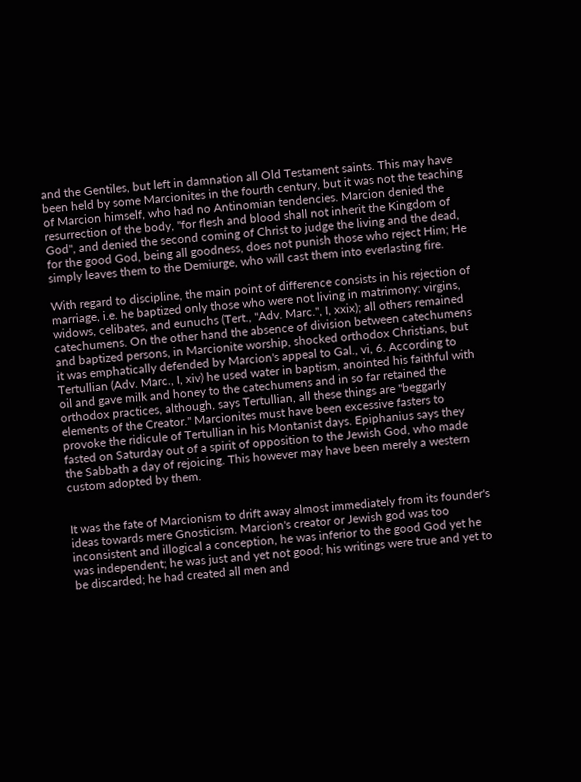and the Gentiles, but left in damnation all Old Testament saints. This may have been held by some Marcionites in the fourth century, but it was not the teaching of Marcion himself, who had no Antinomian tendencies. Marcion denied the resurrection of the body, "for flesh and blood shall not inherit the Kingdom of God", and denied the second coming of Christ to judge the living and the dead, for the good God, being all goodness, does not punish those who reject Him; He simply leaves them to the Demiurge, who will cast them into everlasting fire.

With regard to discipline, the main point of difference consists in his rejection of marriage, i.e. he baptized only those who were not living in matrimony: virgins, widows, celibates, and eunuchs (Tert., "Adv. Marc.", I, xxix); all others remained catechumens. On the other hand the absence of division between catechumens and baptized persons, in Marcionite worship, shocked orthodox Christians, but it was emphatically defended by Marcion's appeal to Gal., vi, 6. According to Tertullian (Adv. Marc., I, xiv) he used water in baptism, anointed his faithful with oil and gave milk and honey to the catechumens and in so far retained the orthodox practices, although, says Tertullian, all these things are "beggarly elements of the Creator." Marcionites must have been excessive fasters to provoke the ridicule of Tertullian in his Montanist days. Epiphanius says they fasted on Saturday out of a spirit of opposition to the Jewish God, who made the Sabbath a day of rejoicing. This however may have been merely a western custom adopted by them.


It was the fate of Marcionism to drift away almost immediately from its founder's ideas towards mere Gnosticism. Marcion's creator or Jewish god was too inconsistent and illogical a conception, he was inferior to the good God yet he was independent; he was just and yet not good; his writings were true and yet to be discarded; he had created all men and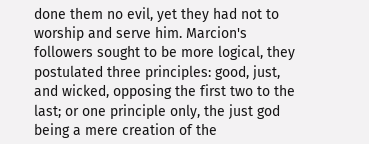done them no evil, yet they had not to worship and serve him. Marcion's followers sought to be more logical, they postulated three principles: good, just, and wicked, opposing the first two to the last; or one principle only, the just god being a mere creation of the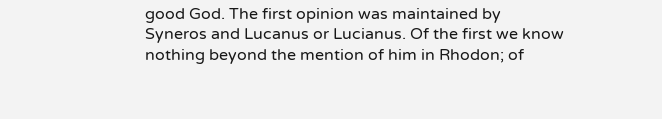good God. The first opinion was maintained by Syneros and Lucanus or Lucianus. Of the first we know nothing beyond the mention of him in Rhodon; of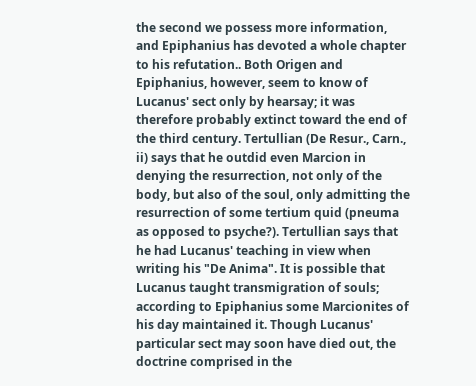the second we possess more information, and Epiphanius has devoted a whole chapter to his refutation.. Both Origen and Epiphanius, however, seem to know of Lucanus' sect only by hearsay; it was therefore probably extinct toward the end of the third century. Tertullian (De Resur., Carn., ii) says that he outdid even Marcion in denying the resurrection, not only of the body, but also of the soul, only admitting the resurrection of some tertium quid (pneuma as opposed to psyche?). Tertullian says that he had Lucanus' teaching in view when writing his "De Anima". It is possible that Lucanus taught transmigration of souls; according to Epiphanius some Marcionites of his day maintained it. Though Lucanus' particular sect may soon have died out, the doctrine comprised in the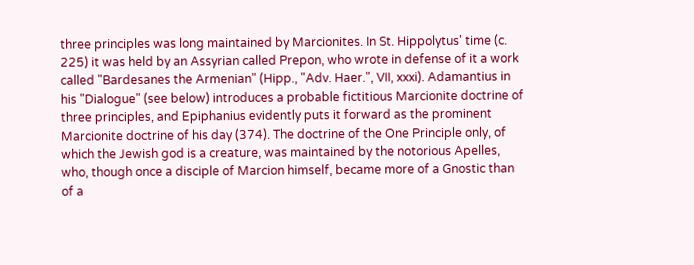three principles was long maintained by Marcionites. In St. Hippolytus' time (c. 225) it was held by an Assyrian called Prepon, who wrote in defense of it a work called "Bardesanes the Armenian" (Hipp., "Adv. Haer.", VII, xxxi). Adamantius in his "Dialogue" (see below) introduces a probable fictitious Marcionite doctrine of three principles, and Epiphanius evidently puts it forward as the prominent Marcionite doctrine of his day (374). The doctrine of the One Principle only, of which the Jewish god is a creature, was maintained by the notorious Apelles, who, though once a disciple of Marcion himself, became more of a Gnostic than of a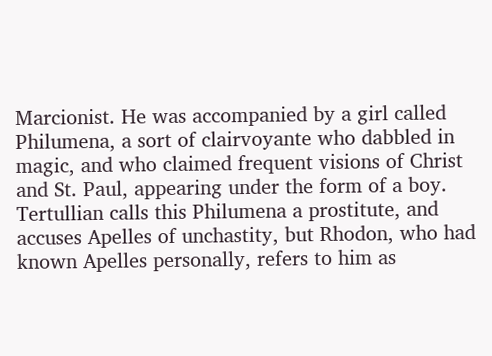Marcionist. He was accompanied by a girl called Philumena, a sort of clairvoyante who dabbled in magic, and who claimed frequent visions of Christ and St. Paul, appearing under the form of a boy. Tertullian calls this Philumena a prostitute, and accuses Apelles of unchastity, but Rhodon, who had known Apelles personally, refers to him as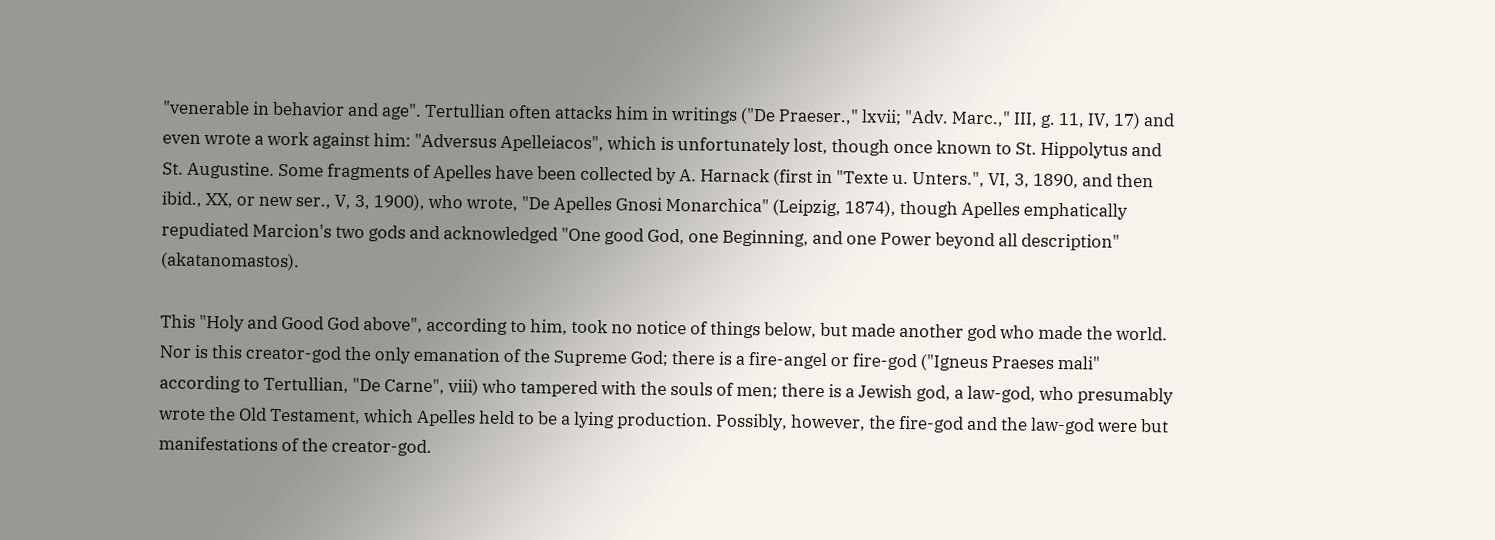"venerable in behavior and age". Tertullian often attacks him in writings ("De Praeser.," lxvii; "Adv. Marc.," III, g. 11, IV, 17) and even wrote a work against him: "Adversus Apelleiacos", which is unfortunately lost, though once known to St. Hippolytus and St. Augustine. Some fragments of Apelles have been collected by A. Harnack (first in "Texte u. Unters.", VI, 3, 1890, and then ibid., XX, or new ser., V, 3, 1900), who wrote, "De Apelles Gnosi Monarchica" (Leipzig, 1874), though Apelles emphatically repudiated Marcion's two gods and acknowledged "One good God, one Beginning, and one Power beyond all description" (akatanomastos).

This "Holy and Good God above", according to him, took no notice of things below, but made another god who made the world. Nor is this creator-god the only emanation of the Supreme God; there is a fire-angel or fire-god ("Igneus Praeses mali" according to Tertullian, "De Carne", viii) who tampered with the souls of men; there is a Jewish god, a law-god, who presumably wrote the Old Testament, which Apelles held to be a lying production. Possibly, however, the fire-god and the law-god were but manifestations of the creator-god.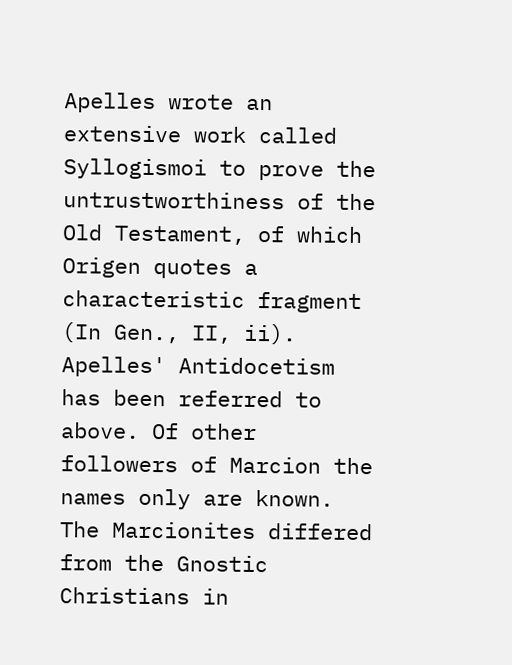Apelles wrote an extensive work called Syllogismoi to prove the untrustworthiness of the Old Testament, of which Origen quotes a characteristic fragment (In Gen., II, ii). Apelles' Antidocetism has been referred to above. Of other followers of Marcion the names only are known. The Marcionites differed from the Gnostic Christians in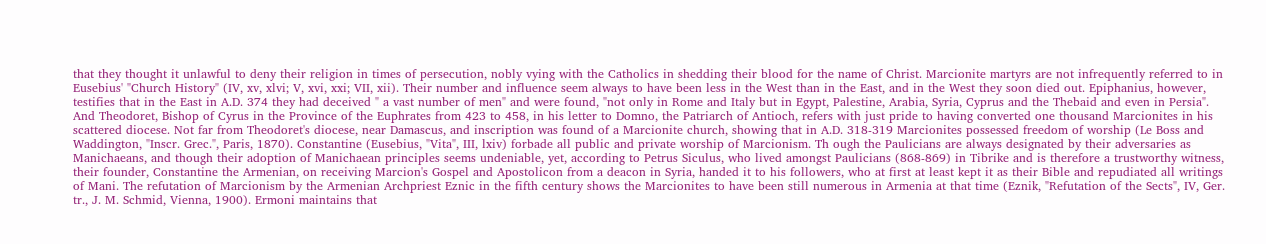that they thought it unlawful to deny their religion in times of persecution, nobly vying with the Catholics in shedding their blood for the name of Christ. Marcionite martyrs are not infrequently referred to in Eusebius' "Church History" (IV, xv, xlvi; V, xvi, xxi; VII, xii). Their number and influence seem always to have been less in the West than in the East, and in the West they soon died out. Epiphanius, however, testifies that in the East in A.D. 374 they had deceived " a vast number of men" and were found, "not only in Rome and Italy but in Egypt, Palestine, Arabia, Syria, Cyprus and the Thebaid and even in Persia". And Theodoret, Bishop of Cyrus in the Province of the Euphrates from 423 to 458, in his letter to Domno, the Patriarch of Antioch, refers with just pride to having converted one thousand Marcionites in his scattered diocese. Not far from Theodoret's diocese, near Damascus, and inscription was found of a Marcionite church, showing that in A.D. 318-319 Marcionites possessed freedom of worship (Le Boss and Waddington, "Inscr. Grec.", Paris, 1870). Constantine (Eusebius, "Vita", III, lxiv) forbade all public and private worship of Marcionism. Th ough the Paulicians are always designated by their adversaries as Manichaeans, and though their adoption of Manichaean principles seems undeniable, yet, according to Petrus Siculus, who lived amongst Paulicians (868-869) in Tibrike and is therefore a trustworthy witness, their founder, Constantine the Armenian, on receiving Marcion's Gospel and Apostolicon from a deacon in Syria, handed it to his followers, who at first at least kept it as their Bible and repudiated all writings of Mani. The refutation of Marcionism by the Armenian Archpriest Eznic in the fifth century shows the Marcionites to have been still numerous in Armenia at that time (Eznik, "Refutation of the Sects", IV, Ger. tr., J. M. Schmid, Vienna, 1900). Ermoni maintains that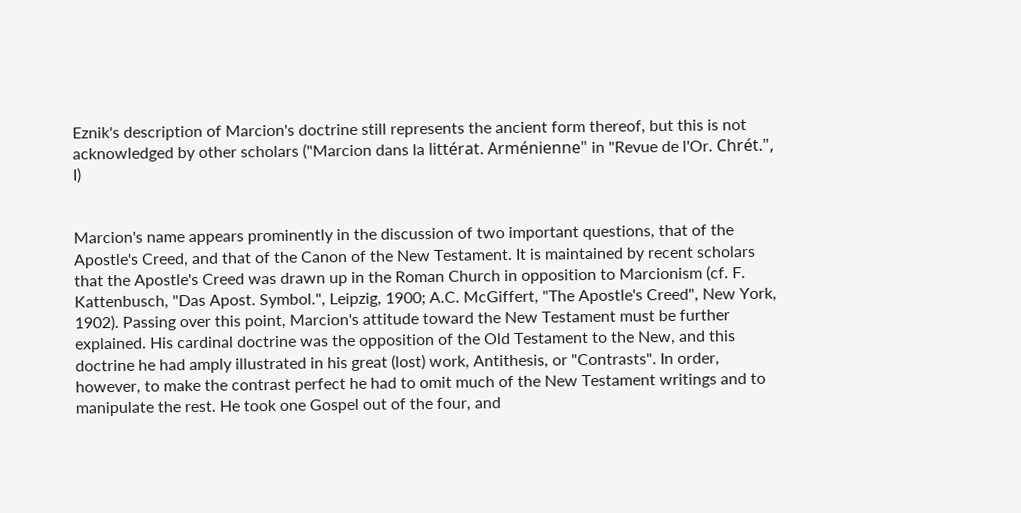Eznik's description of Marcion's doctrine still represents the ancient form thereof, but this is not acknowledged by other scholars ("Marcion dans la littérat. Arménienne" in "Revue de l'Or. Chrét.", I)


Marcion's name appears prominently in the discussion of two important questions, that of the Apostle's Creed, and that of the Canon of the New Testament. It is maintained by recent scholars that the Apostle's Creed was drawn up in the Roman Church in opposition to Marcionism (cf. F. Kattenbusch, "Das Apost. Symbol.", Leipzig, 1900; A.C. McGiffert, "The Apostle's Creed", New York, 1902). Passing over this point, Marcion's attitude toward the New Testament must be further explained. His cardinal doctrine was the opposition of the Old Testament to the New, and this doctrine he had amply illustrated in his great (lost) work, Antithesis, or "Contrasts". In order, however, to make the contrast perfect he had to omit much of the New Testament writings and to manipulate the rest. He took one Gospel out of the four, and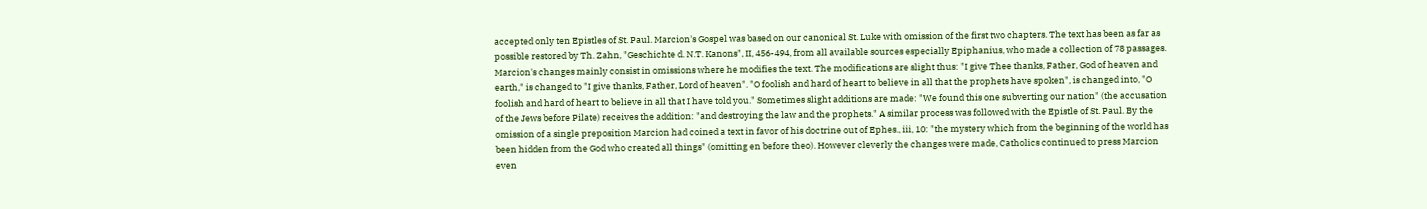accepted only ten Epistles of St. Paul. Marcion's Gospel was based on our canonical St. Luke with omission of the first two chapters. The text has been as far as possible restored by Th. Zahn, "Geschichte d. N.T. Kanons", II, 456-494, from all available sources especially Epiphanius, who made a collection of 78 passages. Marcion's changes mainly consist in omissions where he modifies the text. The modifications are slight thus: "I give Thee thanks, Father, God of heaven and earth," is changed to "I give thanks, Father, Lord of heaven". "O foolish and hard of heart to believe in all that the prophets have spoken", is changed into, "O foolish and hard of heart to believe in all that I have told you." Sometimes slight additions are made: "We found this one subverting our nation" (the accusation of the Jews before Pilate) receives the addition: "and destroying the law and the prophets." A similar process was followed with the Epistle of St. Paul. By the omission of a single preposition Marcion had coined a text in favor of his doctrine out of Ephes., iii, 10: "the mystery which from the beginning of the world has been hidden from the God who created all things" (omitting en before theo). However cleverly the changes were made, Catholics continued to press Marcion even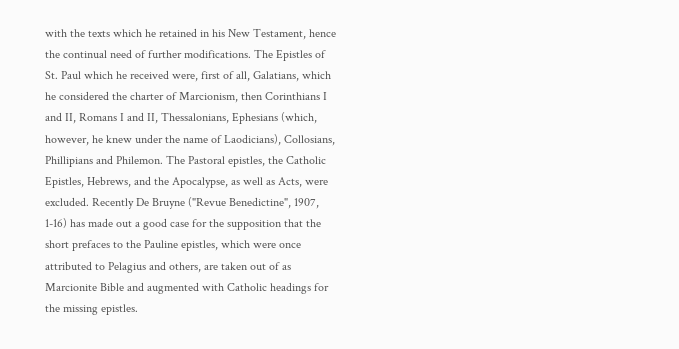with the texts which he retained in his New Testament, hence the continual need of further modifications. The Epistles of St. Paul which he received were, first of all, Galatians, which he considered the charter of Marcionism, then Corinthians I and II, Romans I and II, Thessalonians, Ephesians (which, however, he knew under the name of Laodicians), Collosians, Phillipians and Philemon. The Pastoral epistles, the Catholic Epistles, Hebrews, and the Apocalypse, as well as Acts, were excluded. Recently De Bruyne ("Revue Benedictine", 1907, 1-16) has made out a good case for the supposition that the short prefaces to the Pauline epistles, which were once attributed to Pelagius and others, are taken out of as Marcionite Bible and augmented with Catholic headings for the missing epistles.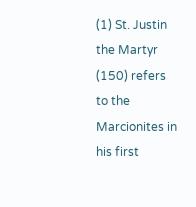(1) St. Justin the Martyr (150) refers to the Marcionites in his first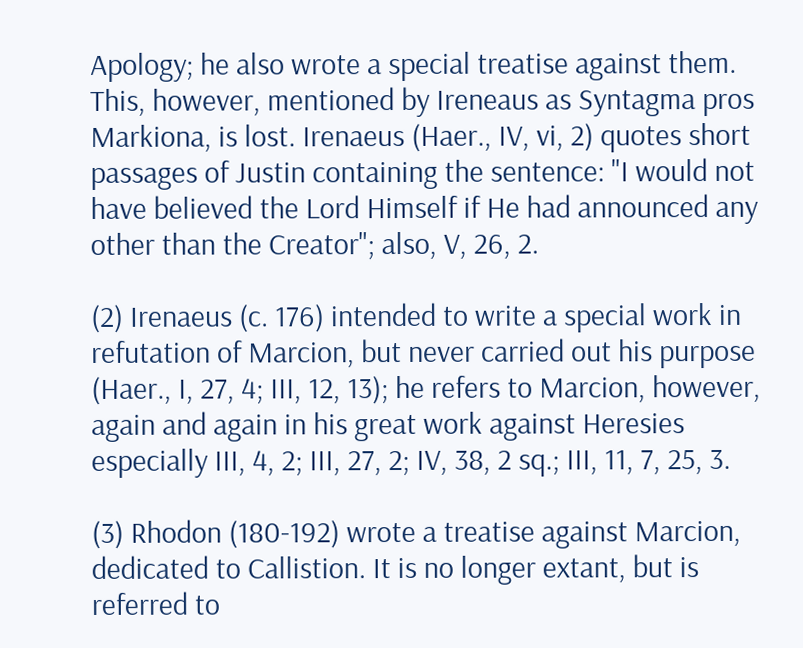Apology; he also wrote a special treatise against them. This, however, mentioned by Ireneaus as Syntagma pros Markiona, is lost. Irenaeus (Haer., IV, vi, 2) quotes short passages of Justin containing the sentence: "I would not have believed the Lord Himself if He had announced any other than the Creator"; also, V, 26, 2.

(2) Irenaeus (c. 176) intended to write a special work in refutation of Marcion, but never carried out his purpose (Haer., I, 27, 4; III, 12, 13); he refers to Marcion, however, again and again in his great work against Heresies especially III, 4, 2; III, 27, 2; IV, 38, 2 sq.; III, 11, 7, 25, 3.

(3) Rhodon (180-192) wrote a treatise against Marcion, dedicated to Callistion. It is no longer extant, but is referred to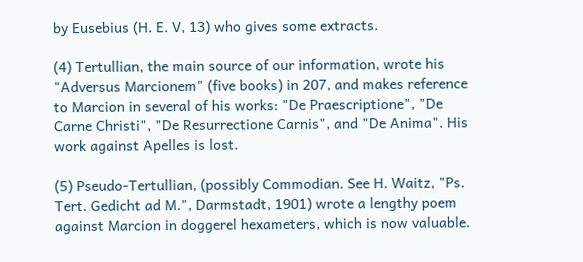by Eusebius (H. E. V, 13) who gives some extracts.

(4) Tertullian, the main source of our information, wrote his "Adversus Marcionem" (five books) in 207, and makes reference to Marcion in several of his works: "De Praescriptione", "De Carne Christi", "De Resurrectione Carnis", and "De Anima". His work against Apelles is lost.

(5) Pseudo-Tertullian, (possibly Commodian. See H. Waitz, "Ps. Tert. Gedicht ad M.", Darmstadt, 1901) wrote a lengthy poem against Marcion in doggerel hexameters, which is now valuable.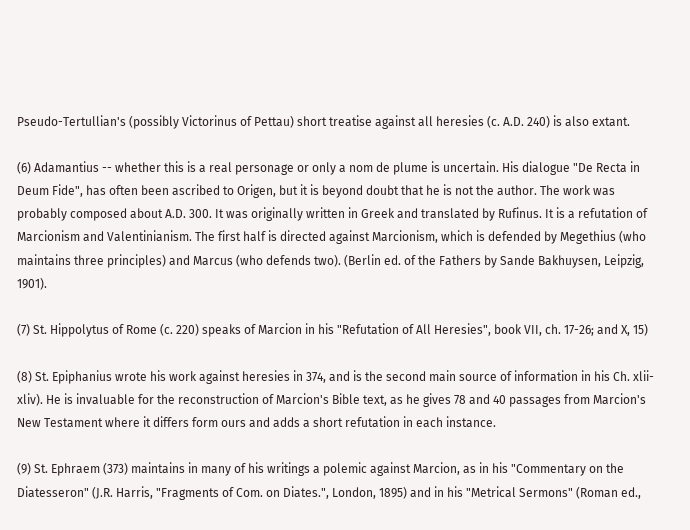Pseudo-Tertullian's (possibly Victorinus of Pettau) short treatise against all heresies (c. A.D. 240) is also extant.

(6) Adamantius -- whether this is a real personage or only a nom de plume is uncertain. His dialogue "De Recta in Deum Fide", has often been ascribed to Origen, but it is beyond doubt that he is not the author. The work was probably composed about A.D. 300. It was originally written in Greek and translated by Rufinus. It is a refutation of Marcionism and Valentinianism. The first half is directed against Marcionism, which is defended by Megethius (who maintains three principles) and Marcus (who defends two). (Berlin ed. of the Fathers by Sande Bakhuysen, Leipzig, 1901).

(7) St. Hippolytus of Rome (c. 220) speaks of Marcion in his "Refutation of All Heresies", book VII, ch. 17-26; and X, 15)

(8) St. Epiphanius wrote his work against heresies in 374, and is the second main source of information in his Ch. xlii-xliv). He is invaluable for the reconstruction of Marcion's Bible text, as he gives 78 and 40 passages from Marcion's New Testament where it differs form ours and adds a short refutation in each instance.

(9) St. Ephraem (373) maintains in many of his writings a polemic against Marcion, as in his "Commentary on the Diatesseron" (J.R. Harris, "Fragments of Com. on Diates.", London, 1895) and in his "Metrical Sermons" (Roman ed.,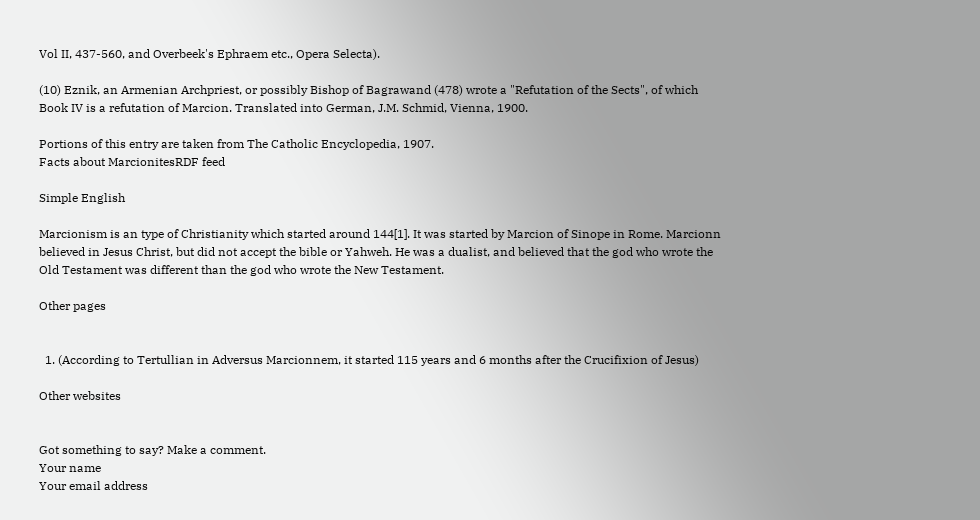Vol II, 437-560, and Overbeek's Ephraem etc., Opera Selecta).

(10) Eznik, an Armenian Archpriest, or possibly Bishop of Bagrawand (478) wrote a "Refutation of the Sects", of which Book IV is a refutation of Marcion. Translated into German, J.M. Schmid, Vienna, 1900.

Portions of this entry are taken from The Catholic Encyclopedia, 1907.
Facts about MarcionitesRDF feed

Simple English

Marcionism is an type of Christianity which started around 144[1]. It was started by Marcion of Sinope in Rome. Marcionn believed in Jesus Christ, but did not accept the bible or Yahweh. He was a dualist, and believed that the god who wrote the Old Testament was different than the god who wrote the New Testament.

Other pages


  1. (According to Tertullian in Adversus Marcionnem, it started 115 years and 6 months after the Crucifixion of Jesus)

Other websites


Got something to say? Make a comment.
Your name
Your email address